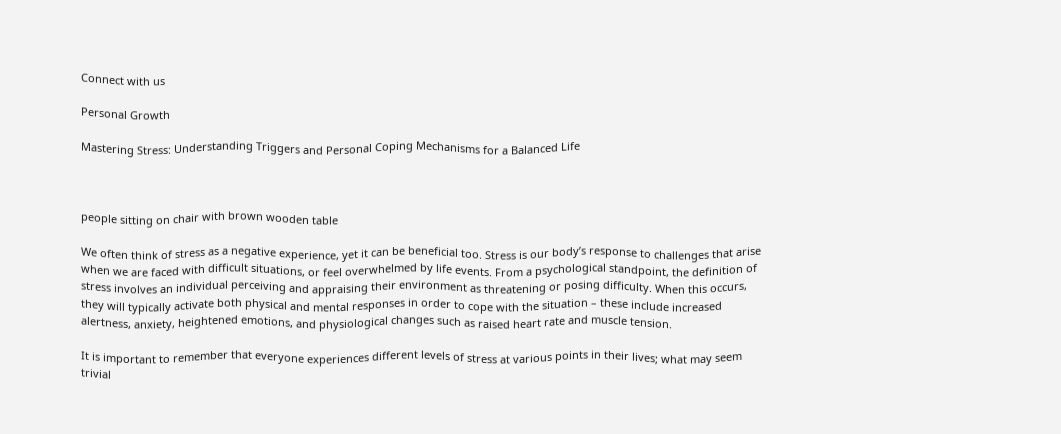Connect with us

Personal Growth

Mastering Stress: Understanding Triggers and Personal Coping Mechanisms for a Balanced Life



people sitting on chair with brown wooden table

We often think of stress as a negative experience, yet it can be beneficial too. Stress is our body’s response to challenges that arise when we are faced with difficult situations, or feel overwhelmed by life events. From a psychological standpoint, the definition of stress involves an individual perceiving and appraising their environment as threatening or posing difficulty. When this occurs, they will typically activate both physical and mental responses in order to cope with the situation – these include increased alertness, anxiety, heightened emotions, and physiological changes such as raised heart rate and muscle tension.

It is important to remember that everyone experiences different levels of stress at various points in their lives; what may seem trivial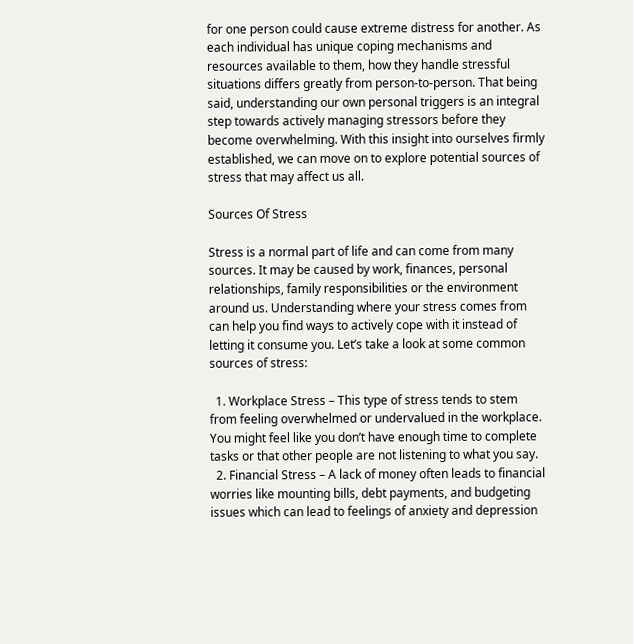for one person could cause extreme distress for another. As each individual has unique coping mechanisms and resources available to them, how they handle stressful situations differs greatly from person-to-person. That being said, understanding our own personal triggers is an integral step towards actively managing stressors before they become overwhelming. With this insight into ourselves firmly established, we can move on to explore potential sources of stress that may affect us all.

Sources Of Stress

Stress is a normal part of life and can come from many sources. It may be caused by work, finances, personal relationships, family responsibilities or the environment around us. Understanding where your stress comes from can help you find ways to actively cope with it instead of letting it consume you. Let’s take a look at some common sources of stress:

  1. Workplace Stress – This type of stress tends to stem from feeling overwhelmed or undervalued in the workplace. You might feel like you don’t have enough time to complete tasks or that other people are not listening to what you say.
  2. Financial Stress – A lack of money often leads to financial worries like mounting bills, debt payments, and budgeting issues which can lead to feelings of anxiety and depression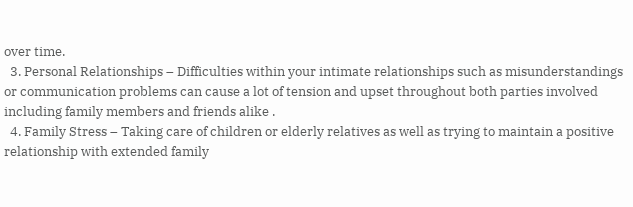over time.
  3. Personal Relationships – Difficulties within your intimate relationships such as misunderstandings or communication problems can cause a lot of tension and upset throughout both parties involved including family members and friends alike .
  4. Family Stress – Taking care of children or elderly relatives as well as trying to maintain a positive relationship with extended family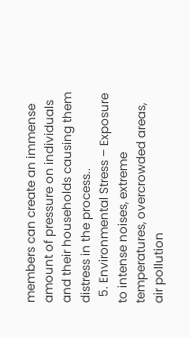members can create an immense amount of pressure on individuals and their households causing them distress in the process..
  5. Environmental Stress – Exposure to intense noises, extreme temperatures, overcrowded areas, air pollution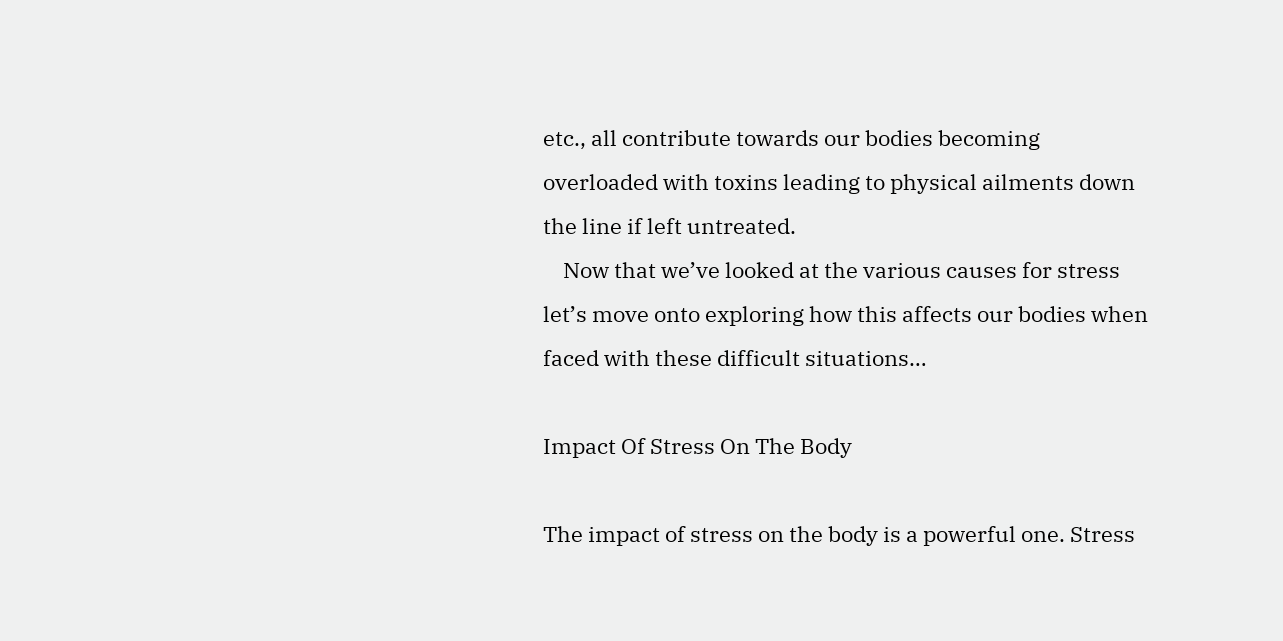etc., all contribute towards our bodies becoming overloaded with toxins leading to physical ailments down the line if left untreated.
    Now that we’ve looked at the various causes for stress let’s move onto exploring how this affects our bodies when faced with these difficult situations…

Impact Of Stress On The Body

The impact of stress on the body is a powerful one. Stress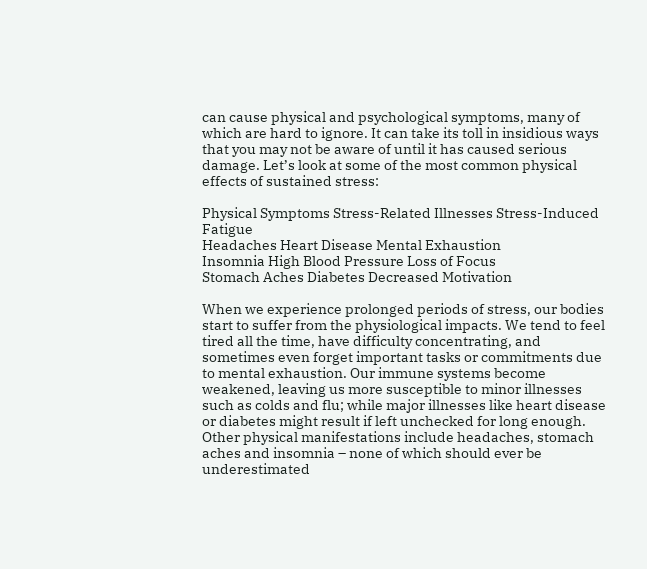can cause physical and psychological symptoms, many of which are hard to ignore. It can take its toll in insidious ways that you may not be aware of until it has caused serious damage. Let’s look at some of the most common physical effects of sustained stress:

Physical Symptoms Stress-Related Illnesses Stress-Induced Fatigue
Headaches Heart Disease Mental Exhaustion
Insomnia High Blood Pressure Loss of Focus
Stomach Aches Diabetes Decreased Motivation

When we experience prolonged periods of stress, our bodies start to suffer from the physiological impacts. We tend to feel tired all the time, have difficulty concentrating, and sometimes even forget important tasks or commitments due to mental exhaustion. Our immune systems become weakened, leaving us more susceptible to minor illnesses such as colds and flu; while major illnesses like heart disease or diabetes might result if left unchecked for long enough. Other physical manifestations include headaches, stomach aches and insomnia – none of which should ever be underestimated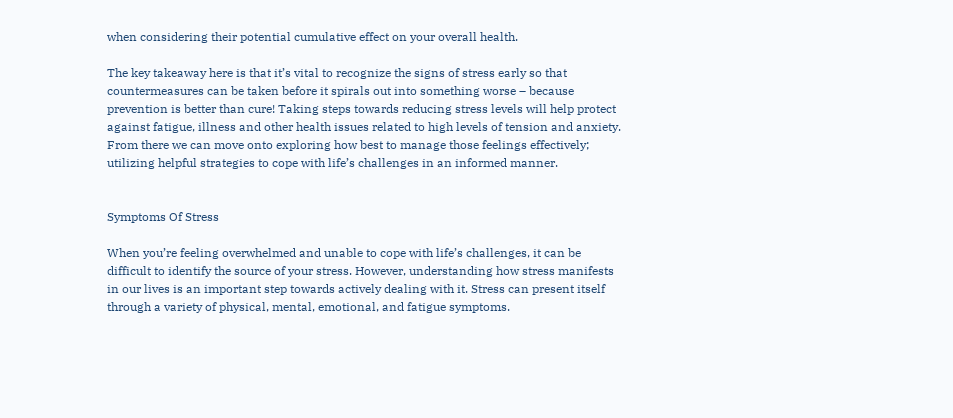when considering their potential cumulative effect on your overall health.

The key takeaway here is that it’s vital to recognize the signs of stress early so that countermeasures can be taken before it spirals out into something worse – because prevention is better than cure! Taking steps towards reducing stress levels will help protect against fatigue, illness and other health issues related to high levels of tension and anxiety. From there we can move onto exploring how best to manage those feelings effectively; utilizing helpful strategies to cope with life’s challenges in an informed manner.


Symptoms Of Stress

When you’re feeling overwhelmed and unable to cope with life’s challenges, it can be difficult to identify the source of your stress. However, understanding how stress manifests in our lives is an important step towards actively dealing with it. Stress can present itself through a variety of physical, mental, emotional, and fatigue symptoms.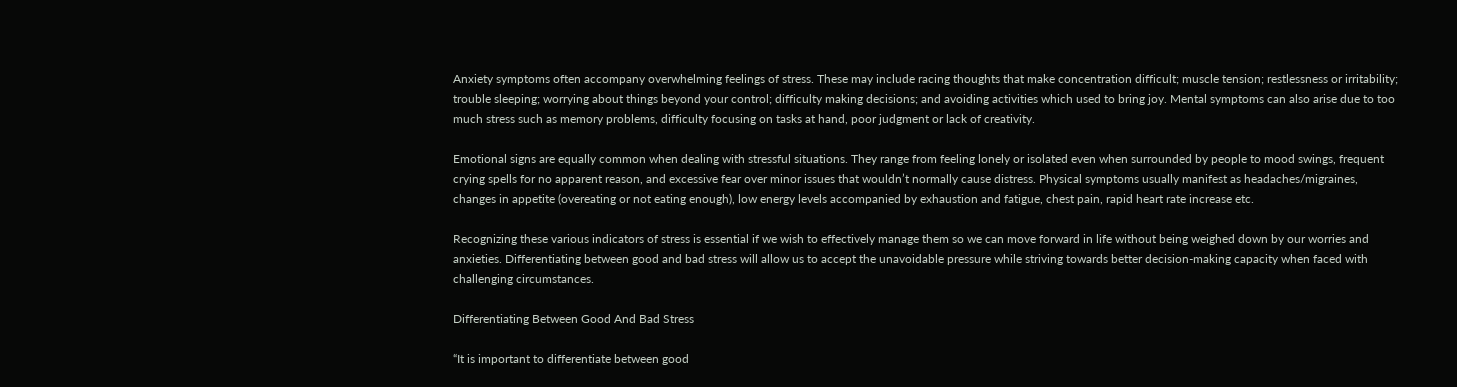Anxiety symptoms often accompany overwhelming feelings of stress. These may include racing thoughts that make concentration difficult; muscle tension; restlessness or irritability; trouble sleeping; worrying about things beyond your control; difficulty making decisions; and avoiding activities which used to bring joy. Mental symptoms can also arise due to too much stress such as memory problems, difficulty focusing on tasks at hand, poor judgment or lack of creativity.

Emotional signs are equally common when dealing with stressful situations. They range from feeling lonely or isolated even when surrounded by people to mood swings, frequent crying spells for no apparent reason, and excessive fear over minor issues that wouldn’t normally cause distress. Physical symptoms usually manifest as headaches/migraines, changes in appetite (overeating or not eating enough), low energy levels accompanied by exhaustion and fatigue, chest pain, rapid heart rate increase etc.

Recognizing these various indicators of stress is essential if we wish to effectively manage them so we can move forward in life without being weighed down by our worries and anxieties. Differentiating between good and bad stress will allow us to accept the unavoidable pressure while striving towards better decision-making capacity when faced with challenging circumstances.

Differentiating Between Good And Bad Stress

“It is important to differentiate between good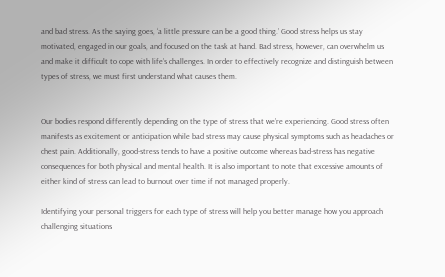and bad stress. As the saying goes, ‘a little pressure can be a good thing.’ Good stress helps us stay motivated, engaged in our goals, and focused on the task at hand. Bad stress, however, can overwhelm us and make it difficult to cope with life’s challenges. In order to effectively recognize and distinguish between types of stress, we must first understand what causes them.


Our bodies respond differently depending on the type of stress that we’re experiencing. Good stress often manifests as excitement or anticipation while bad stress may cause physical symptoms such as headaches or chest pain. Additionally, good-stress tends to have a positive outcome whereas bad-stress has negative consequences for both physical and mental health. It is also important to note that excessive amounts of either kind of stress can lead to burnout over time if not managed properly.

Identifying your personal triggers for each type of stress will help you better manage how you approach challenging situations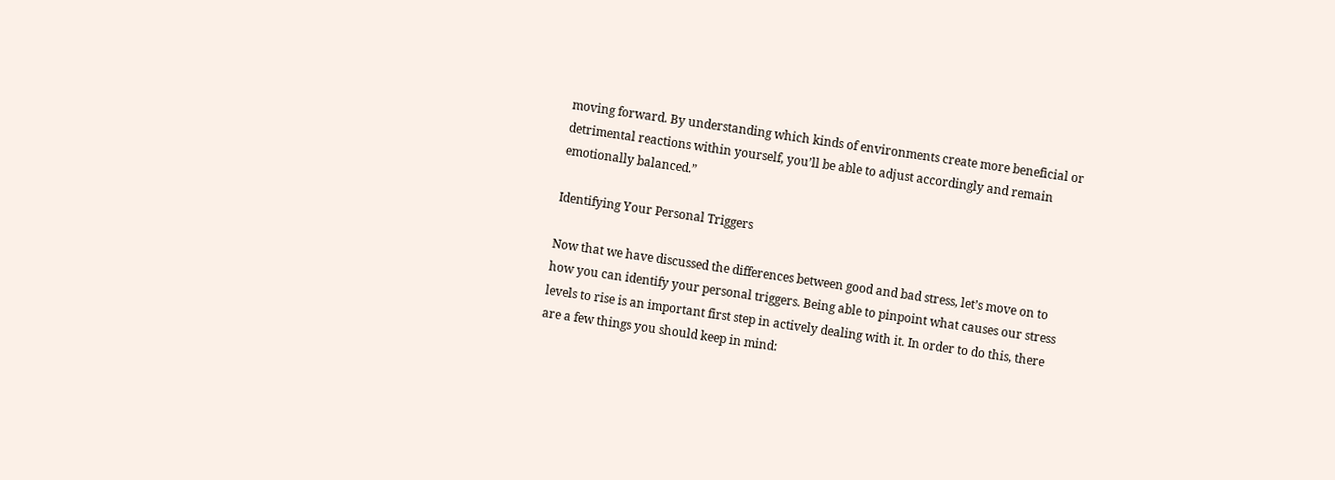moving forward. By understanding which kinds of environments create more beneficial or detrimental reactions within yourself, you’ll be able to adjust accordingly and remain emotionally balanced.”

Identifying Your Personal Triggers

Now that we have discussed the differences between good and bad stress, let’s move on to how you can identify your personal triggers. Being able to pinpoint what causes our stress levels to rise is an important first step in actively dealing with it. In order to do this, there are a few things you should keep in mind: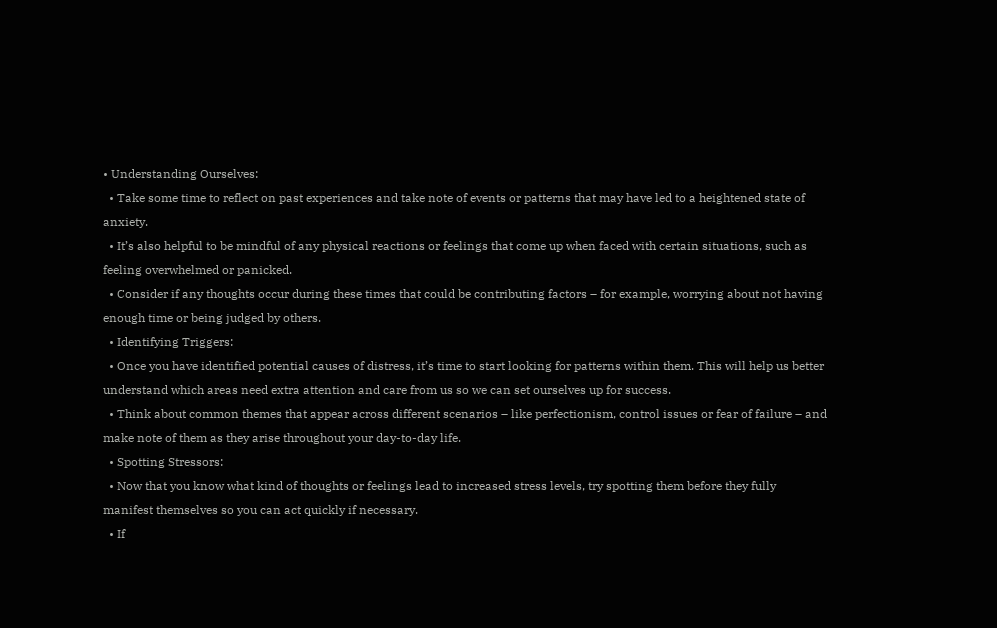• Understanding Ourselves:
  • Take some time to reflect on past experiences and take note of events or patterns that may have led to a heightened state of anxiety.
  • It’s also helpful to be mindful of any physical reactions or feelings that come up when faced with certain situations, such as feeling overwhelmed or panicked.
  • Consider if any thoughts occur during these times that could be contributing factors – for example, worrying about not having enough time or being judged by others.
  • Identifying Triggers:
  • Once you have identified potential causes of distress, it’s time to start looking for patterns within them. This will help us better understand which areas need extra attention and care from us so we can set ourselves up for success.
  • Think about common themes that appear across different scenarios – like perfectionism, control issues or fear of failure – and make note of them as they arise throughout your day-to-day life.
  • Spotting Stressors:
  • Now that you know what kind of thoughts or feelings lead to increased stress levels, try spotting them before they fully manifest themselves so you can act quickly if necessary.
  • If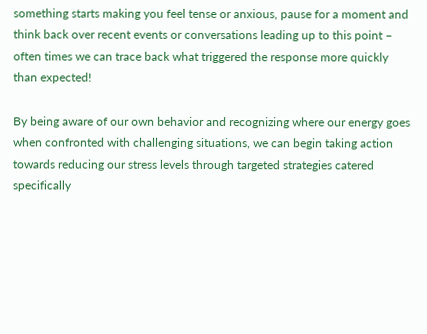something starts making you feel tense or anxious, pause for a moment and think back over recent events or conversations leading up to this point – often times we can trace back what triggered the response more quickly than expected!

By being aware of our own behavior and recognizing where our energy goes when confronted with challenging situations, we can begin taking action towards reducing our stress levels through targeted strategies catered specifically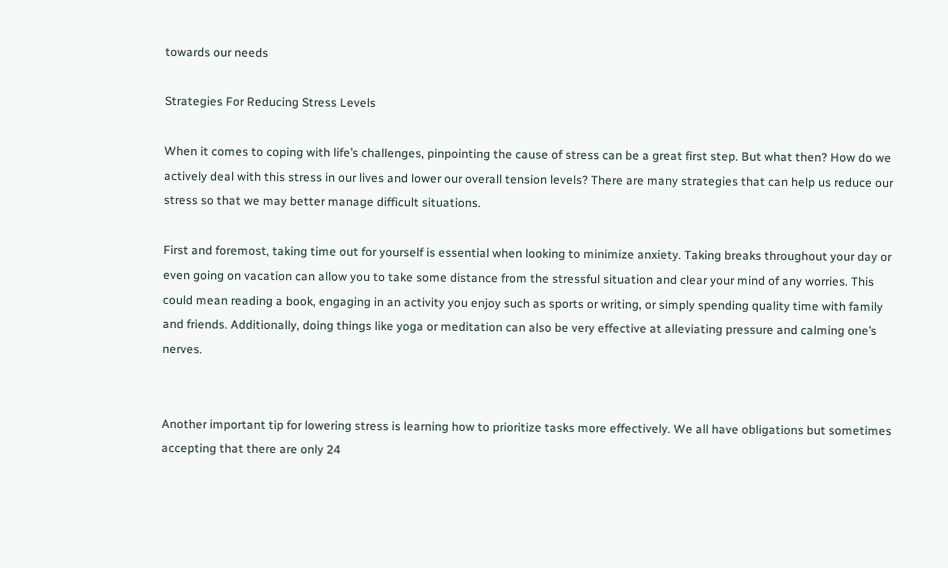towards our needs

Strategies For Reducing Stress Levels

When it comes to coping with life’s challenges, pinpointing the cause of stress can be a great first step. But what then? How do we actively deal with this stress in our lives and lower our overall tension levels? There are many strategies that can help us reduce our stress so that we may better manage difficult situations.

First and foremost, taking time out for yourself is essential when looking to minimize anxiety. Taking breaks throughout your day or even going on vacation can allow you to take some distance from the stressful situation and clear your mind of any worries. This could mean reading a book, engaging in an activity you enjoy such as sports or writing, or simply spending quality time with family and friends. Additionally, doing things like yoga or meditation can also be very effective at alleviating pressure and calming one’s nerves.


Another important tip for lowering stress is learning how to prioritize tasks more effectively. We all have obligations but sometimes accepting that there are only 24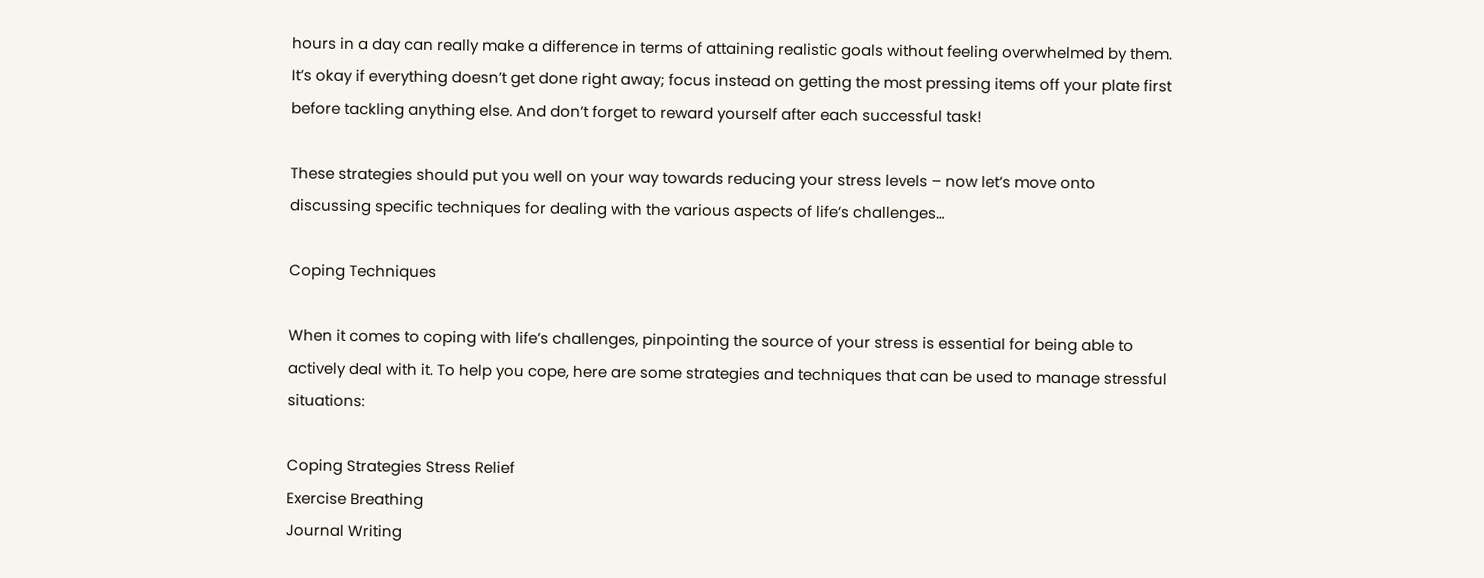hours in a day can really make a difference in terms of attaining realistic goals without feeling overwhelmed by them. It’s okay if everything doesn’t get done right away; focus instead on getting the most pressing items off your plate first before tackling anything else. And don’t forget to reward yourself after each successful task!

These strategies should put you well on your way towards reducing your stress levels – now let’s move onto discussing specific techniques for dealing with the various aspects of life’s challenges…

Coping Techniques

When it comes to coping with life’s challenges, pinpointing the source of your stress is essential for being able to actively deal with it. To help you cope, here are some strategies and techniques that can be used to manage stressful situations:

Coping Strategies Stress Relief
Exercise Breathing
Journal Writing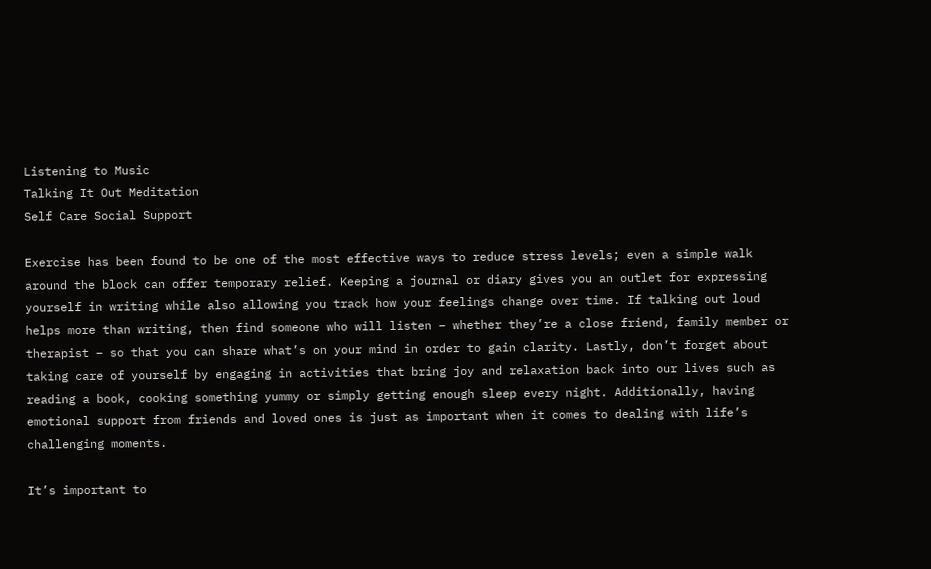Listening to Music
Talking It Out Meditation
Self Care Social Support

Exercise has been found to be one of the most effective ways to reduce stress levels; even a simple walk around the block can offer temporary relief. Keeping a journal or diary gives you an outlet for expressing yourself in writing while also allowing you track how your feelings change over time. If talking out loud helps more than writing, then find someone who will listen – whether they’re a close friend, family member or therapist – so that you can share what’s on your mind in order to gain clarity. Lastly, don’t forget about taking care of yourself by engaging in activities that bring joy and relaxation back into our lives such as reading a book, cooking something yummy or simply getting enough sleep every night. Additionally, having emotional support from friends and loved ones is just as important when it comes to dealing with life’s challenging moments.

It’s important to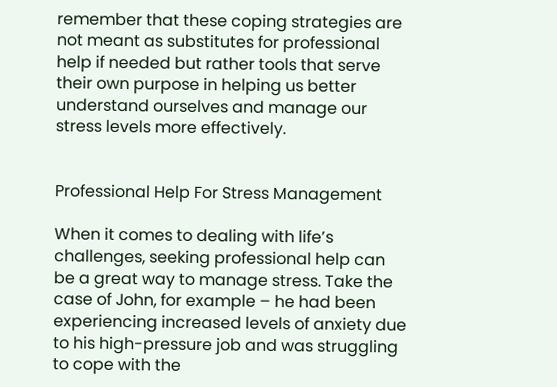remember that these coping strategies are not meant as substitutes for professional help if needed but rather tools that serve their own purpose in helping us better understand ourselves and manage our stress levels more effectively.


Professional Help For Stress Management

When it comes to dealing with life’s challenges, seeking professional help can be a great way to manage stress. Take the case of John, for example – he had been experiencing increased levels of anxiety due to his high-pressure job and was struggling to cope with the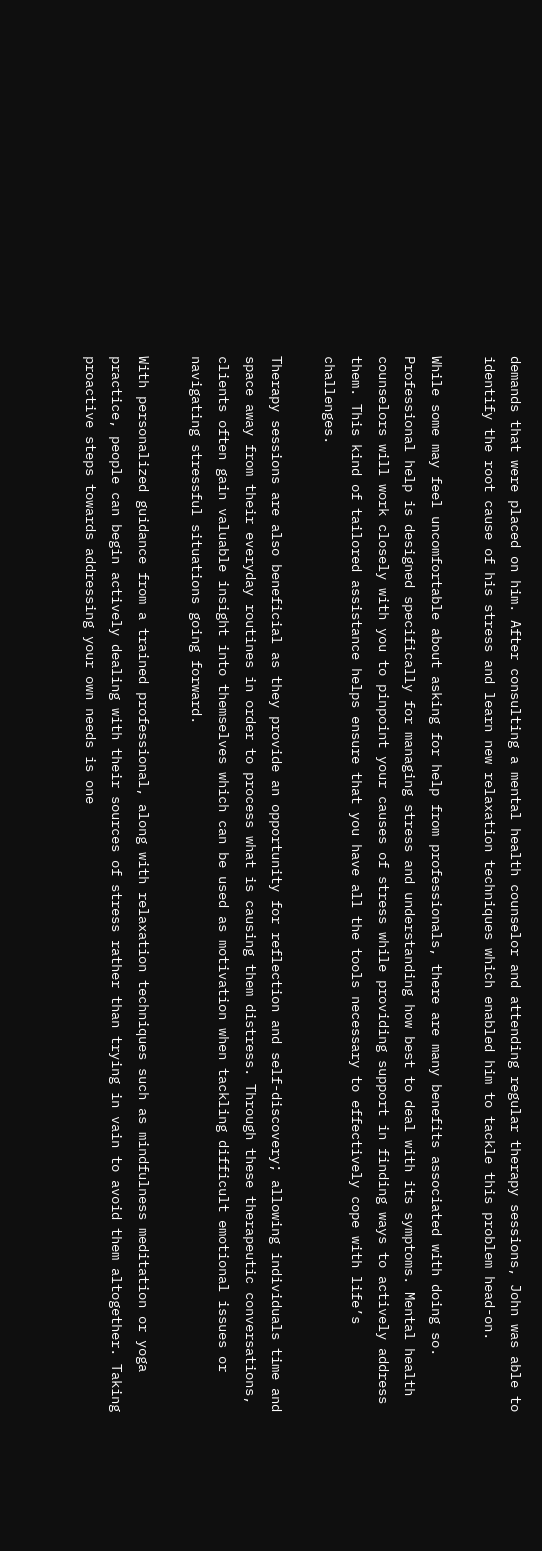demands that were placed on him. After consulting a mental health counselor and attending regular therapy sessions, John was able to identify the root cause of his stress and learn new relaxation techniques which enabled him to tackle this problem head-on.

While some may feel uncomfortable about asking for help from professionals, there are many benefits associated with doing so. Professional help is designed specifically for managing stress and understanding how best to deal with its symptoms. Mental health counselors will work closely with you to pinpoint your causes of stress while providing support in finding ways to actively address them. This kind of tailored assistance helps ensure that you have all the tools necessary to effectively cope with life’s challenges.

Therapy sessions are also beneficial as they provide an opportunity for reflection and self-discovery; allowing individuals time and space away from their everyday routines in order to process what is causing them distress. Through these therapeutic conversations, clients often gain valuable insight into themselves which can be used as motivation when tackling difficult emotional issues or navigating stressful situations going forward.

With personalized guidance from a trained professional, along with relaxation techniques such as mindfulness meditation or yoga practice, people can begin actively dealing with their sources of stress rather than trying in vain to avoid them altogether. Taking proactive steps towards addressing your own needs is one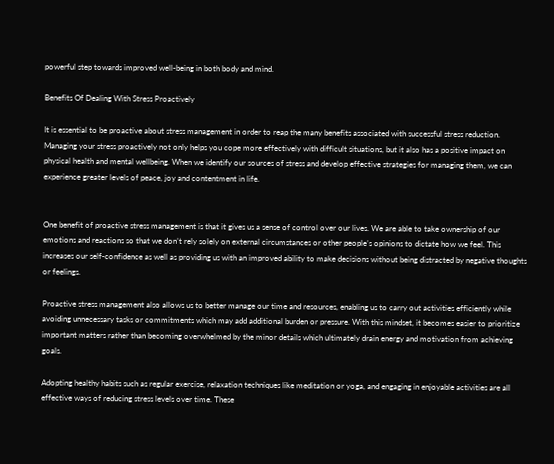powerful step towards improved well-being in both body and mind.

Benefits Of Dealing With Stress Proactively

It is essential to be proactive about stress management in order to reap the many benefits associated with successful stress reduction. Managing your stress proactively not only helps you cope more effectively with difficult situations, but it also has a positive impact on physical health and mental wellbeing. When we identify our sources of stress and develop effective strategies for managing them, we can experience greater levels of peace, joy and contentment in life.


One benefit of proactive stress management is that it gives us a sense of control over our lives. We are able to take ownership of our emotions and reactions so that we don’t rely solely on external circumstances or other people’s opinions to dictate how we feel. This increases our self-confidence as well as providing us with an improved ability to make decisions without being distracted by negative thoughts or feelings.

Proactive stress management also allows us to better manage our time and resources, enabling us to carry out activities efficiently while avoiding unnecessary tasks or commitments which may add additional burden or pressure. With this mindset, it becomes easier to prioritize important matters rather than becoming overwhelmed by the minor details which ultimately drain energy and motivation from achieving goals.

Adopting healthy habits such as regular exercise, relaxation techniques like meditation or yoga, and engaging in enjoyable activities are all effective ways of reducing stress levels over time. These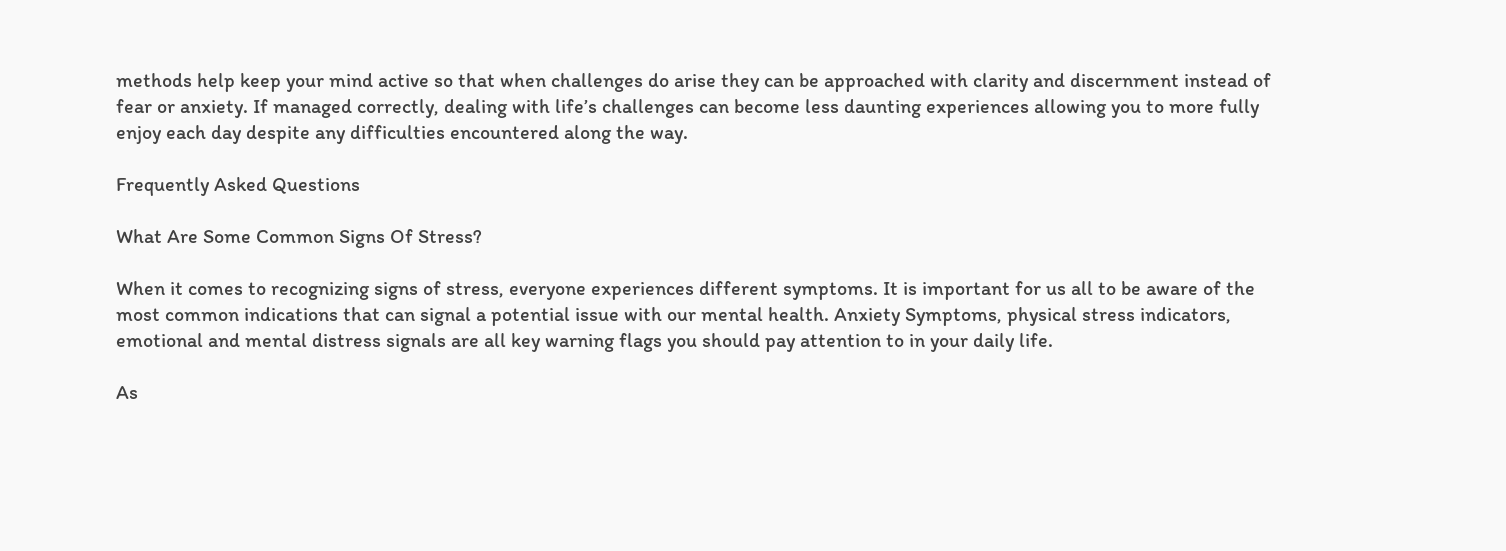methods help keep your mind active so that when challenges do arise they can be approached with clarity and discernment instead of fear or anxiety. If managed correctly, dealing with life’s challenges can become less daunting experiences allowing you to more fully enjoy each day despite any difficulties encountered along the way.

Frequently Asked Questions

What Are Some Common Signs Of Stress?

When it comes to recognizing signs of stress, everyone experiences different symptoms. It is important for us all to be aware of the most common indications that can signal a potential issue with our mental health. Anxiety Symptoms, physical stress indicators, emotional and mental distress signals are all key warning flags you should pay attention to in your daily life.

As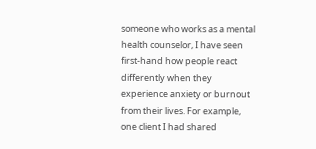someone who works as a mental health counselor, I have seen first-hand how people react differently when they experience anxiety or burnout from their lives. For example, one client I had shared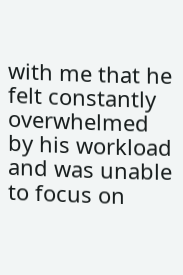with me that he felt constantly overwhelmed by his workload and was unable to focus on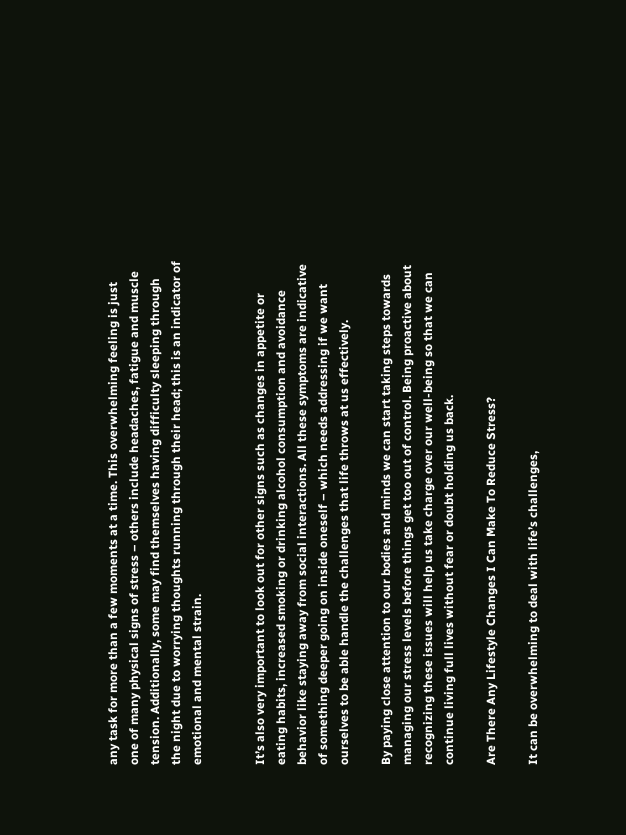any task for more than a few moments at a time. This overwhelming feeling is just one of many physical signs of stress – others include headaches, fatigue and muscle tension. Additionally, some may find themselves having difficulty sleeping through the night due to worrying thoughts running through their head; this is an indicator of emotional and mental strain.


It’s also very important to look out for other signs such as changes in appetite or eating habits, increased smoking or drinking alcohol consumption and avoidance behavior like staying away from social interactions. All these symptoms are indicative of something deeper going on inside oneself – which needs addressing if we want ourselves to be able handle the challenges that life throws at us effectively.

By paying close attention to our bodies and minds we can start taking steps towards managing our stress levels before things get too out of control. Being proactive about recognizing these issues will help us take charge over our well-being so that we can continue living full lives without fear or doubt holding us back.

Are There Any Lifestyle Changes I Can Make To Reduce Stress?

It can be overwhelming to deal with life’s challenges,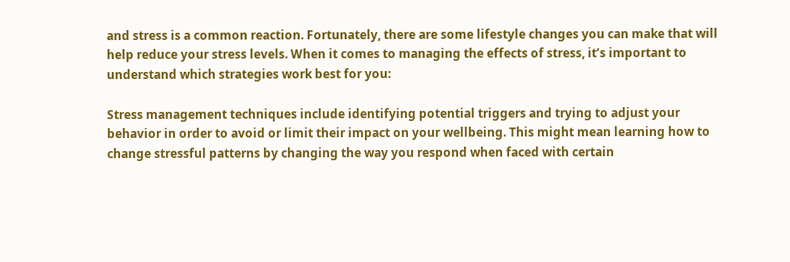and stress is a common reaction. Fortunately, there are some lifestyle changes you can make that will help reduce your stress levels. When it comes to managing the effects of stress, it’s important to understand which strategies work best for you:

Stress management techniques include identifying potential triggers and trying to adjust your behavior in order to avoid or limit their impact on your wellbeing. This might mean learning how to change stressful patterns by changing the way you respond when faced with certain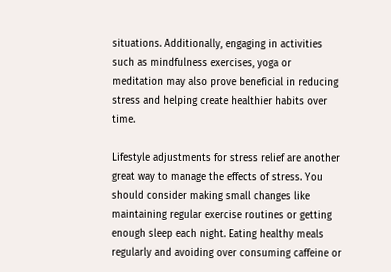situations. Additionally, engaging in activities such as mindfulness exercises, yoga or meditation may also prove beneficial in reducing stress and helping create healthier habits over time.

Lifestyle adjustments for stress relief are another great way to manage the effects of stress. You should consider making small changes like maintaining regular exercise routines or getting enough sleep each night. Eating healthy meals regularly and avoiding over consuming caffeine or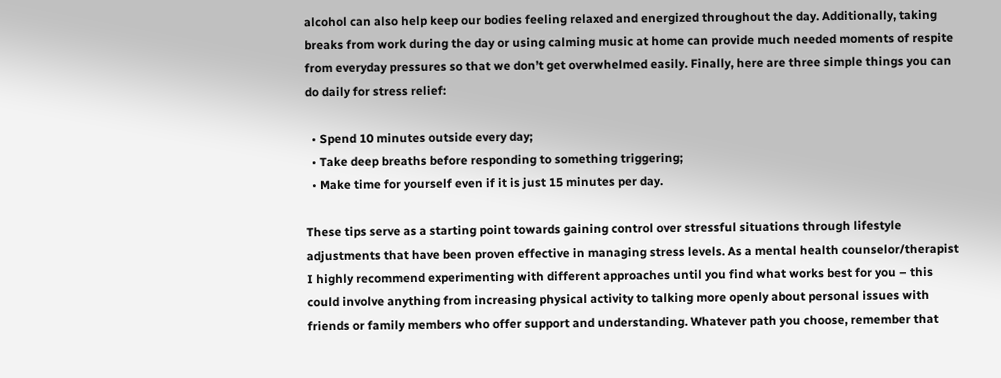alcohol can also help keep our bodies feeling relaxed and energized throughout the day. Additionally, taking breaks from work during the day or using calming music at home can provide much needed moments of respite from everyday pressures so that we don’t get overwhelmed easily. Finally, here are three simple things you can do daily for stress relief:

  • Spend 10 minutes outside every day;
  • Take deep breaths before responding to something triggering;
  • Make time for yourself even if it is just 15 minutes per day.

These tips serve as a starting point towards gaining control over stressful situations through lifestyle adjustments that have been proven effective in managing stress levels. As a mental health counselor/therapist I highly recommend experimenting with different approaches until you find what works best for you – this could involve anything from increasing physical activity to talking more openly about personal issues with friends or family members who offer support and understanding. Whatever path you choose, remember that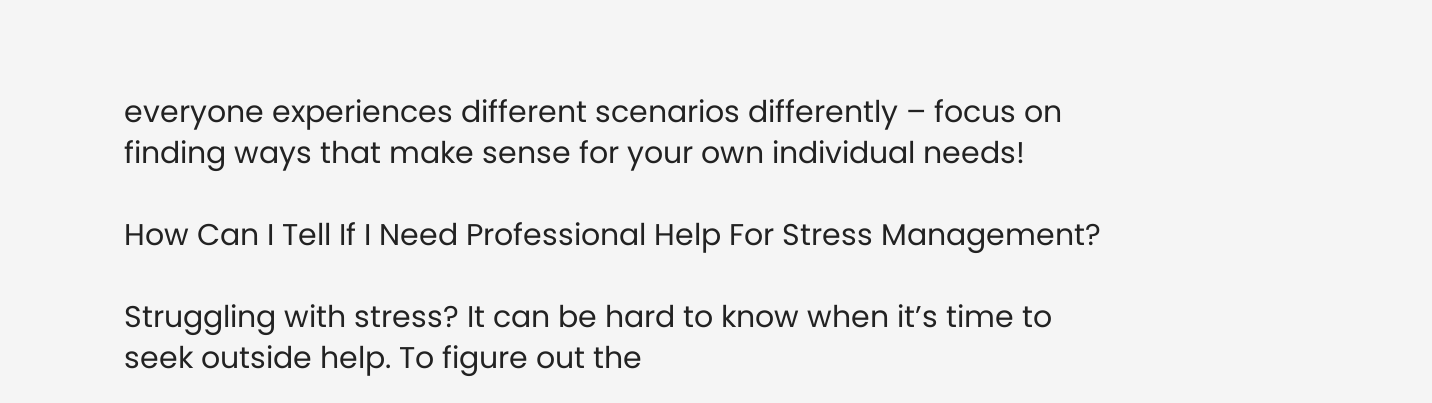everyone experiences different scenarios differently – focus on finding ways that make sense for your own individual needs!

How Can I Tell If I Need Professional Help For Stress Management?

Struggling with stress? It can be hard to know when it’s time to seek outside help. To figure out the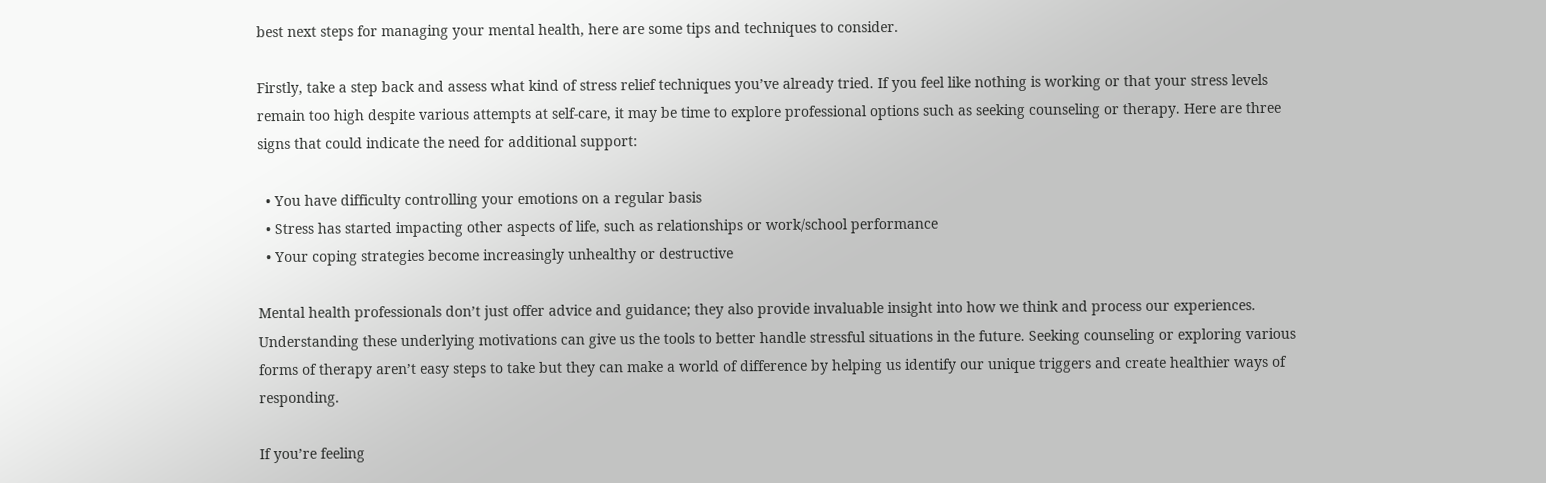best next steps for managing your mental health, here are some tips and techniques to consider.

Firstly, take a step back and assess what kind of stress relief techniques you’ve already tried. If you feel like nothing is working or that your stress levels remain too high despite various attempts at self-care, it may be time to explore professional options such as seeking counseling or therapy. Here are three signs that could indicate the need for additional support:

  • You have difficulty controlling your emotions on a regular basis
  • Stress has started impacting other aspects of life, such as relationships or work/school performance
  • Your coping strategies become increasingly unhealthy or destructive

Mental health professionals don’t just offer advice and guidance; they also provide invaluable insight into how we think and process our experiences. Understanding these underlying motivations can give us the tools to better handle stressful situations in the future. Seeking counseling or exploring various forms of therapy aren’t easy steps to take but they can make a world of difference by helping us identify our unique triggers and create healthier ways of responding.

If you’re feeling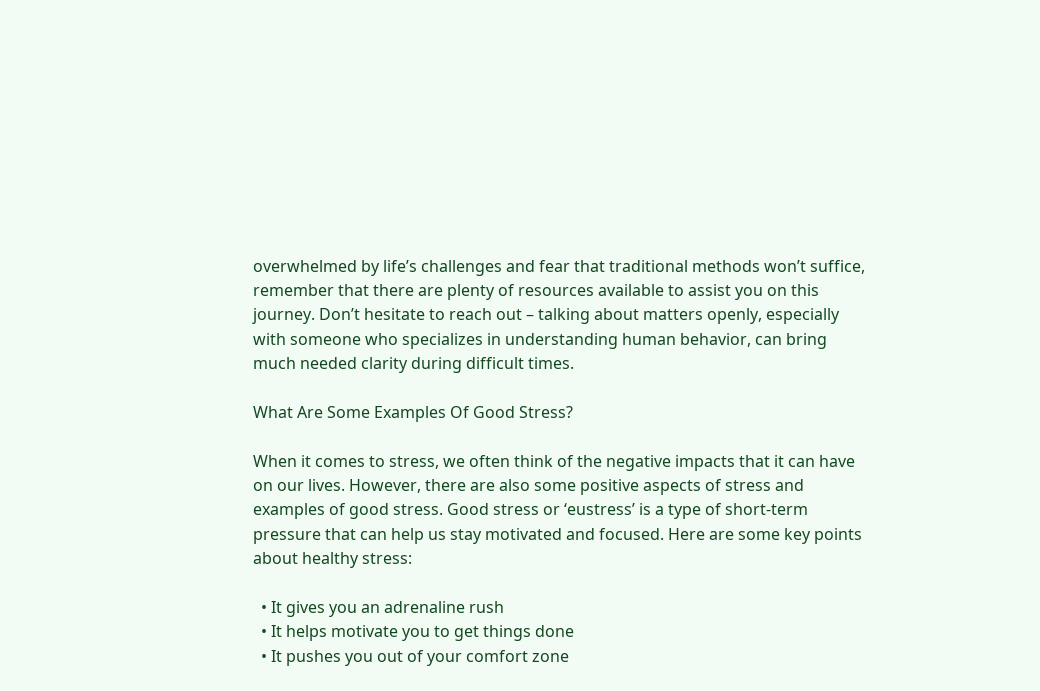overwhelmed by life’s challenges and fear that traditional methods won’t suffice, remember that there are plenty of resources available to assist you on this journey. Don’t hesitate to reach out – talking about matters openly, especially with someone who specializes in understanding human behavior, can bring much needed clarity during difficult times.

What Are Some Examples Of Good Stress?

When it comes to stress, we often think of the negative impacts that it can have on our lives. However, there are also some positive aspects of stress and examples of good stress. Good stress or ‘eustress’ is a type of short-term pressure that can help us stay motivated and focused. Here are some key points about healthy stress:

  • It gives you an adrenaline rush
  • It helps motivate you to get things done
  • It pushes you out of your comfort zone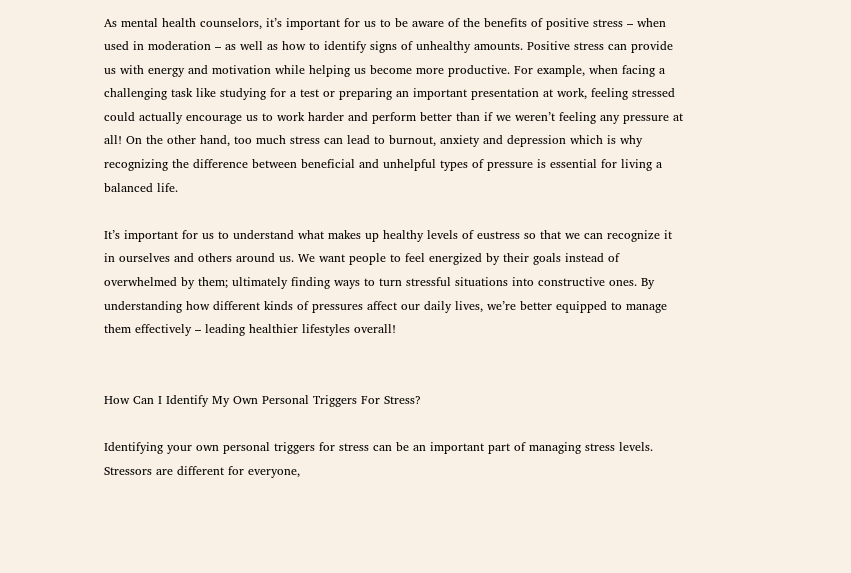As mental health counselors, it’s important for us to be aware of the benefits of positive stress – when used in moderation – as well as how to identify signs of unhealthy amounts. Positive stress can provide us with energy and motivation while helping us become more productive. For example, when facing a challenging task like studying for a test or preparing an important presentation at work, feeling stressed could actually encourage us to work harder and perform better than if we weren’t feeling any pressure at all! On the other hand, too much stress can lead to burnout, anxiety and depression which is why recognizing the difference between beneficial and unhelpful types of pressure is essential for living a balanced life.

It’s important for us to understand what makes up healthy levels of eustress so that we can recognize it in ourselves and others around us. We want people to feel energized by their goals instead of overwhelmed by them; ultimately finding ways to turn stressful situations into constructive ones. By understanding how different kinds of pressures affect our daily lives, we’re better equipped to manage them effectively – leading healthier lifestyles overall!


How Can I Identify My Own Personal Triggers For Stress?

Identifying your own personal triggers for stress can be an important part of managing stress levels. Stressors are different for everyone,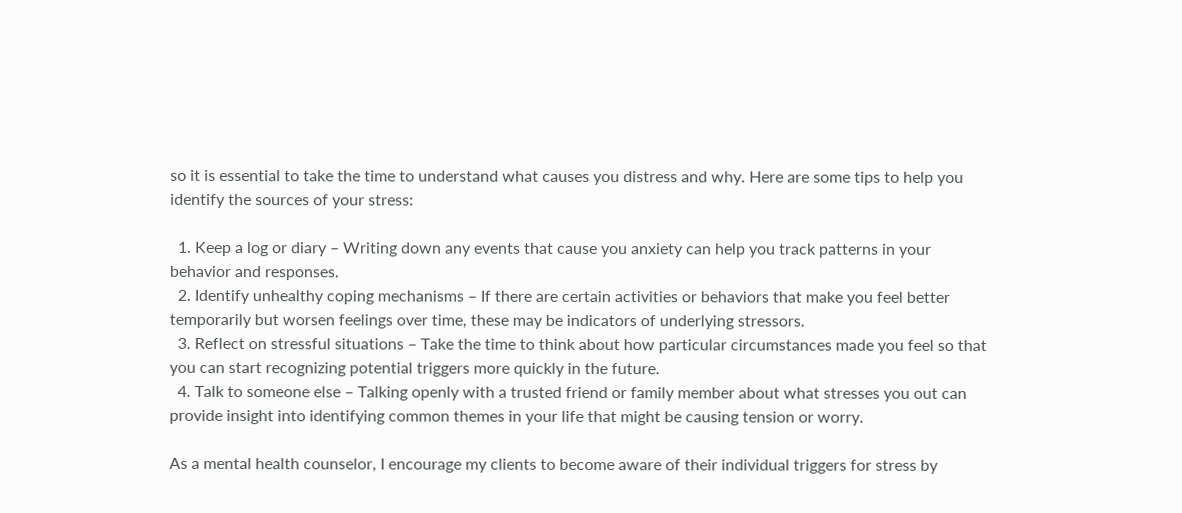so it is essential to take the time to understand what causes you distress and why. Here are some tips to help you identify the sources of your stress:

  1. Keep a log or diary – Writing down any events that cause you anxiety can help you track patterns in your behavior and responses.
  2. Identify unhealthy coping mechanisms – If there are certain activities or behaviors that make you feel better temporarily but worsen feelings over time, these may be indicators of underlying stressors.
  3. Reflect on stressful situations – Take the time to think about how particular circumstances made you feel so that you can start recognizing potential triggers more quickly in the future.
  4. Talk to someone else – Talking openly with a trusted friend or family member about what stresses you out can provide insight into identifying common themes in your life that might be causing tension or worry.

As a mental health counselor, I encourage my clients to become aware of their individual triggers for stress by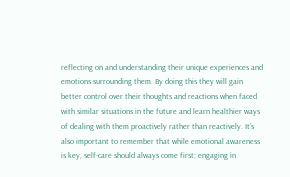reflecting on and understanding their unique experiences and emotions surrounding them. By doing this they will gain better control over their thoughts and reactions when faced with similar situations in the future and learn healthier ways of dealing with them proactively rather than reactively. It’s also important to remember that while emotional awareness is key, self-care should always come first; engaging in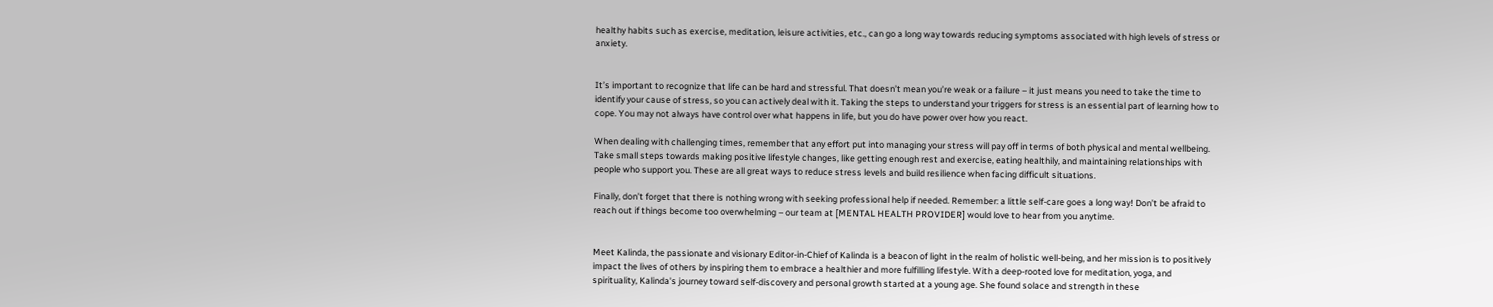healthy habits such as exercise, meditation, leisure activities, etc., can go a long way towards reducing symptoms associated with high levels of stress or anxiety.


It’s important to recognize that life can be hard and stressful. That doesn’t mean you’re weak or a failure – it just means you need to take the time to identify your cause of stress, so you can actively deal with it. Taking the steps to understand your triggers for stress is an essential part of learning how to cope. You may not always have control over what happens in life, but you do have power over how you react.

When dealing with challenging times, remember that any effort put into managing your stress will pay off in terms of both physical and mental wellbeing. Take small steps towards making positive lifestyle changes, like getting enough rest and exercise, eating healthily, and maintaining relationships with people who support you. These are all great ways to reduce stress levels and build resilience when facing difficult situations.

Finally, don’t forget that there is nothing wrong with seeking professional help if needed. Remember: a little self-care goes a long way! Don’t be afraid to reach out if things become too overwhelming – our team at [MENTAL HEALTH PROVIDER] would love to hear from you anytime.


Meet Kalinda, the passionate and visionary Editor-in-Chief of Kalinda is a beacon of light in the realm of holistic well-being, and her mission is to positively impact the lives of others by inspiring them to embrace a healthier and more fulfilling lifestyle. With a deep-rooted love for meditation, yoga, and spirituality, Kalinda's journey toward self-discovery and personal growth started at a young age. She found solace and strength in these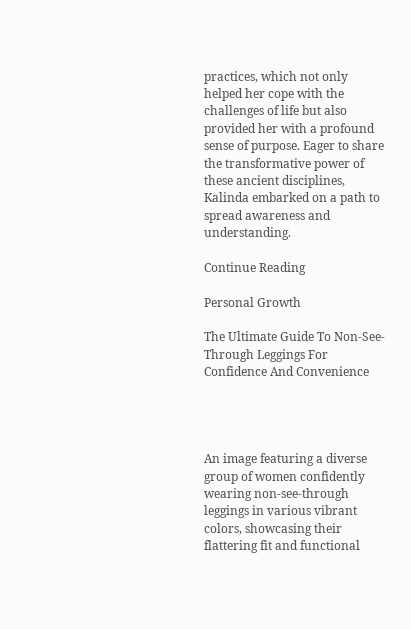practices, which not only helped her cope with the challenges of life but also provided her with a profound sense of purpose. Eager to share the transformative power of these ancient disciplines, Kalinda embarked on a path to spread awareness and understanding.

Continue Reading

Personal Growth

The Ultimate Guide To Non-See-Through Leggings For Confidence And Convenience




An image featuring a diverse group of women confidently wearing non-see-through leggings in various vibrant colors, showcasing their flattering fit and functional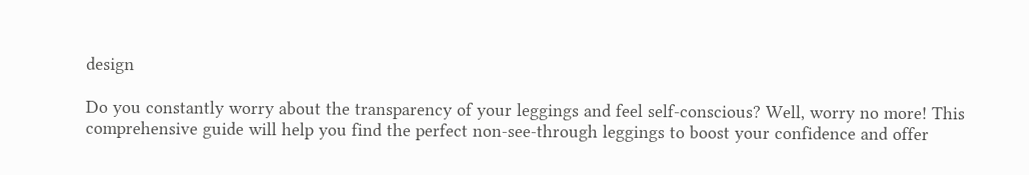design

Do you constantly worry about the transparency of your leggings and feel self-conscious? Well, worry no more! This comprehensive guide will help you find the perfect non-see-through leggings to boost your confidence and offer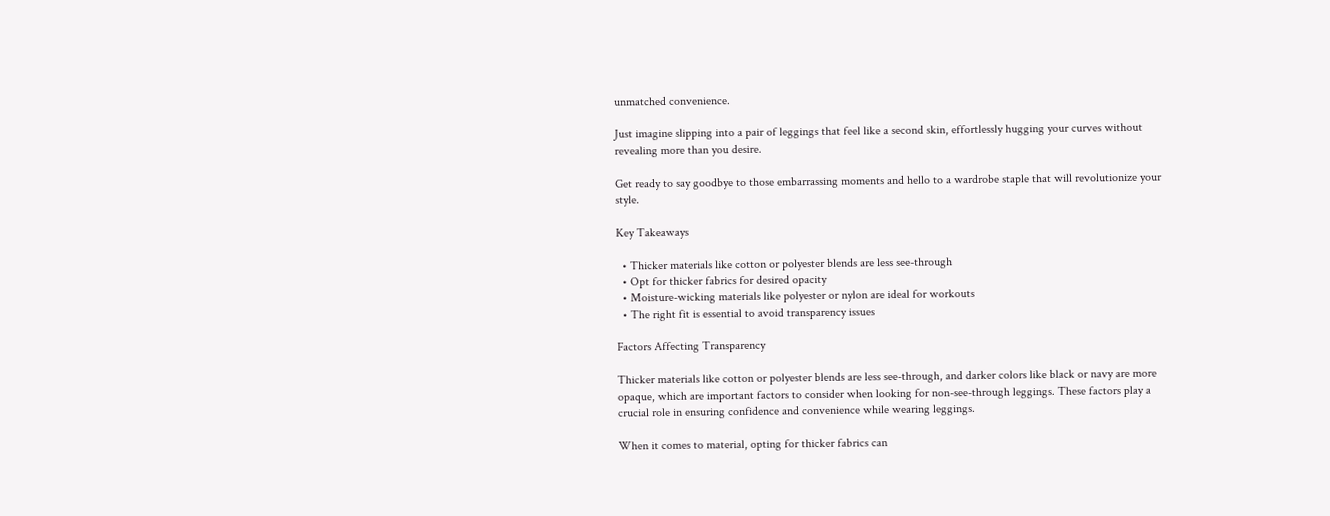unmatched convenience.

Just imagine slipping into a pair of leggings that feel like a second skin, effortlessly hugging your curves without revealing more than you desire.

Get ready to say goodbye to those embarrassing moments and hello to a wardrobe staple that will revolutionize your style.

Key Takeaways

  • Thicker materials like cotton or polyester blends are less see-through
  • Opt for thicker fabrics for desired opacity
  • Moisture-wicking materials like polyester or nylon are ideal for workouts
  • The right fit is essential to avoid transparency issues

Factors Affecting Transparency

Thicker materials like cotton or polyester blends are less see-through, and darker colors like black or navy are more opaque, which are important factors to consider when looking for non-see-through leggings. These factors play a crucial role in ensuring confidence and convenience while wearing leggings.

When it comes to material, opting for thicker fabrics can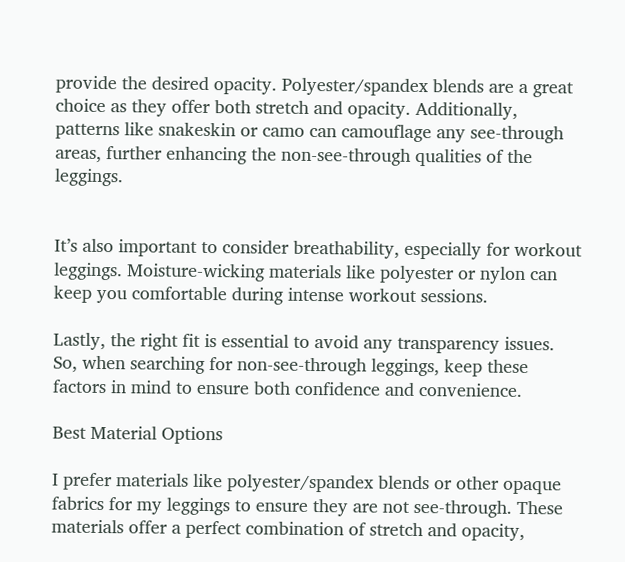provide the desired opacity. Polyester/spandex blends are a great choice as they offer both stretch and opacity. Additionally, patterns like snakeskin or camo can camouflage any see-through areas, further enhancing the non-see-through qualities of the leggings.


It’s also important to consider breathability, especially for workout leggings. Moisture-wicking materials like polyester or nylon can keep you comfortable during intense workout sessions.

Lastly, the right fit is essential to avoid any transparency issues. So, when searching for non-see-through leggings, keep these factors in mind to ensure both confidence and convenience.

Best Material Options

I prefer materials like polyester/spandex blends or other opaque fabrics for my leggings to ensure they are not see-through. These materials offer a perfect combination of stretch and opacity,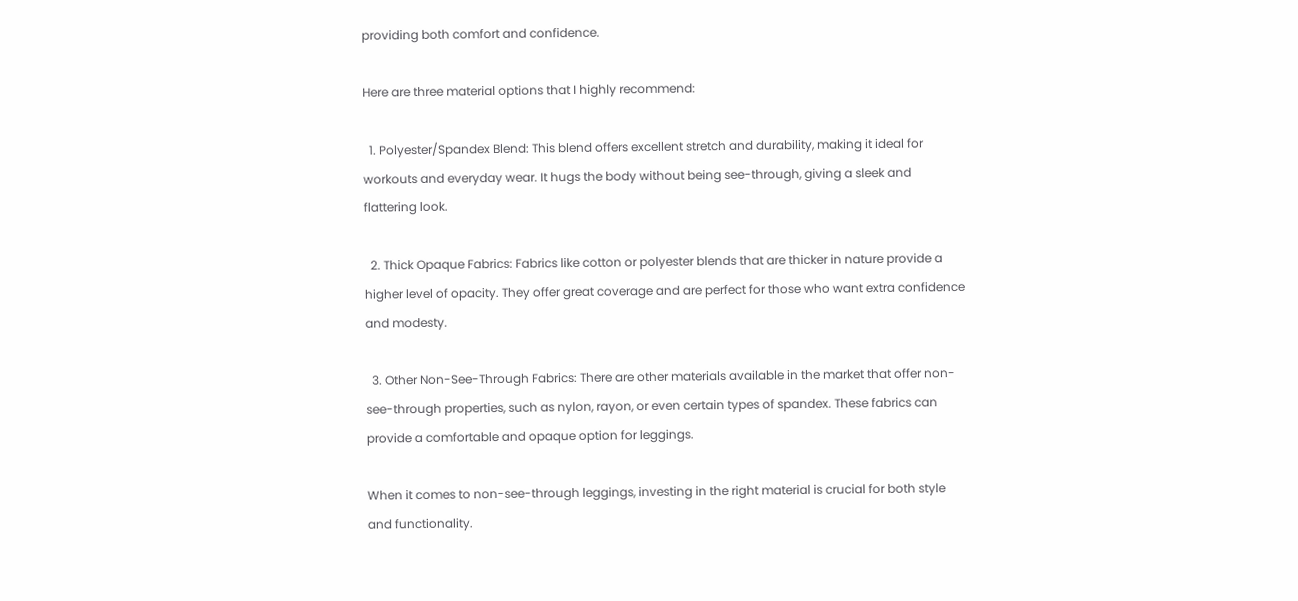providing both comfort and confidence.

Here are three material options that I highly recommend:

  1. Polyester/Spandex Blend: This blend offers excellent stretch and durability, making it ideal for workouts and everyday wear. It hugs the body without being see-through, giving a sleek and flattering look.

  2. Thick Opaque Fabrics: Fabrics like cotton or polyester blends that are thicker in nature provide a higher level of opacity. They offer great coverage and are perfect for those who want extra confidence and modesty.

  3. Other Non-See-Through Fabrics: There are other materials available in the market that offer non-see-through properties, such as nylon, rayon, or even certain types of spandex. These fabrics can provide a comfortable and opaque option for leggings.

When it comes to non-see-through leggings, investing in the right material is crucial for both style and functionality.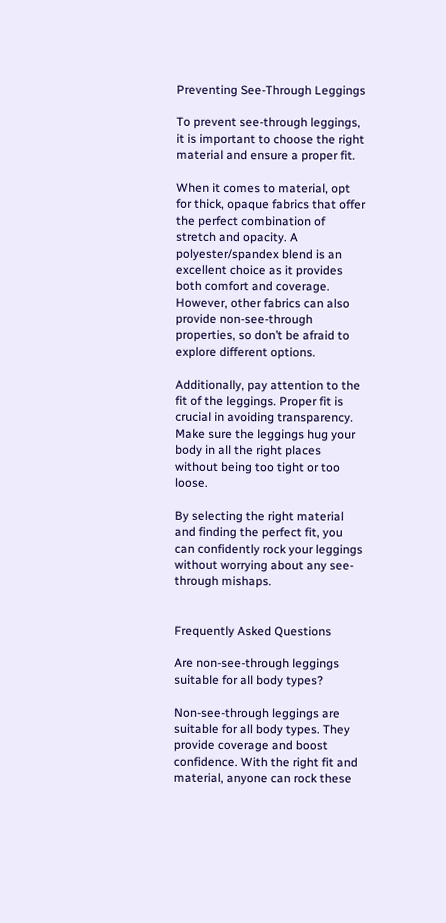Preventing See-Through Leggings

To prevent see-through leggings, it is important to choose the right material and ensure a proper fit.

When it comes to material, opt for thick, opaque fabrics that offer the perfect combination of stretch and opacity. A polyester/spandex blend is an excellent choice as it provides both comfort and coverage. However, other fabrics can also provide non-see-through properties, so don’t be afraid to explore different options.

Additionally, pay attention to the fit of the leggings. Proper fit is crucial in avoiding transparency. Make sure the leggings hug your body in all the right places without being too tight or too loose.

By selecting the right material and finding the perfect fit, you can confidently rock your leggings without worrying about any see-through mishaps.


Frequently Asked Questions

Are non-see-through leggings suitable for all body types?

Non-see-through leggings are suitable for all body types. They provide coverage and boost confidence. With the right fit and material, anyone can rock these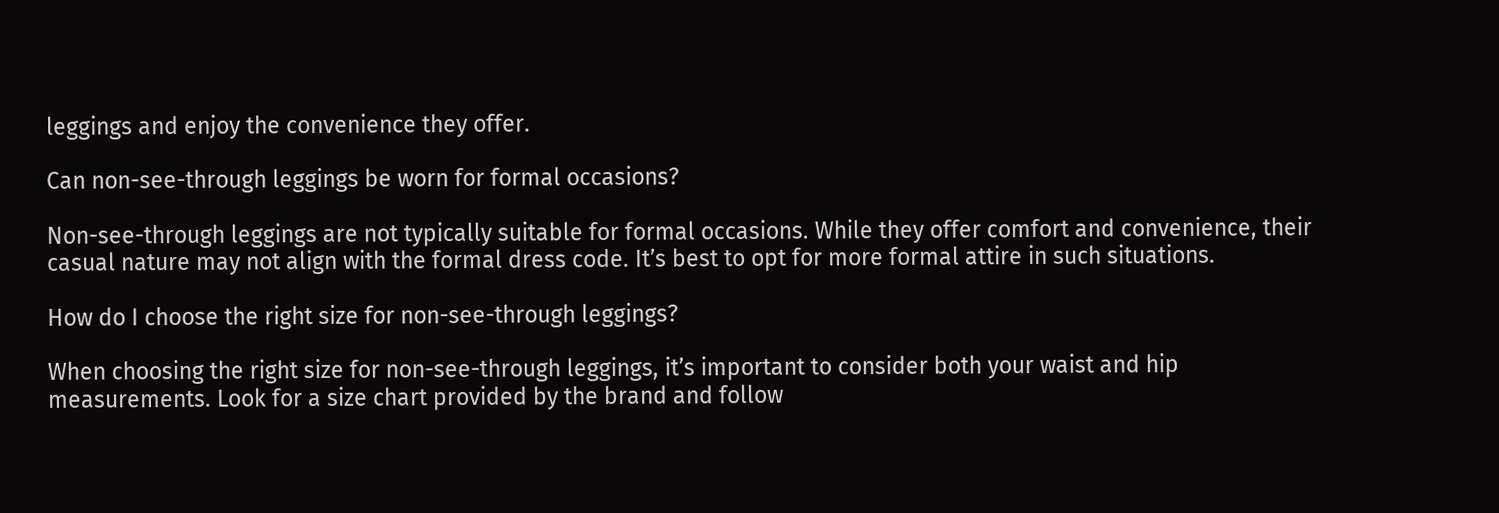leggings and enjoy the convenience they offer.

Can non-see-through leggings be worn for formal occasions?

Non-see-through leggings are not typically suitable for formal occasions. While they offer comfort and convenience, their casual nature may not align with the formal dress code. It’s best to opt for more formal attire in such situations.

How do I choose the right size for non-see-through leggings?

When choosing the right size for non-see-through leggings, it’s important to consider both your waist and hip measurements. Look for a size chart provided by the brand and follow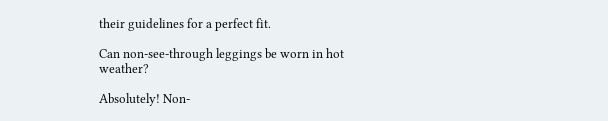their guidelines for a perfect fit.

Can non-see-through leggings be worn in hot weather?

Absolutely! Non-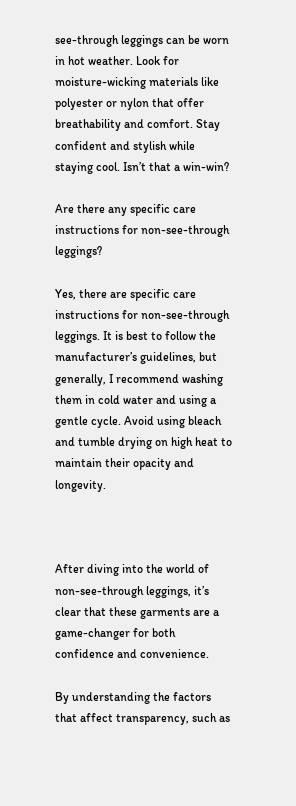see-through leggings can be worn in hot weather. Look for moisture-wicking materials like polyester or nylon that offer breathability and comfort. Stay confident and stylish while staying cool. Isn’t that a win-win?

Are there any specific care instructions for non-see-through leggings?

Yes, there are specific care instructions for non-see-through leggings. It is best to follow the manufacturer’s guidelines, but generally, I recommend washing them in cold water and using a gentle cycle. Avoid using bleach and tumble drying on high heat to maintain their opacity and longevity.



After diving into the world of non-see-through leggings, it’s clear that these garments are a game-changer for both confidence and convenience.

By understanding the factors that affect transparency, such as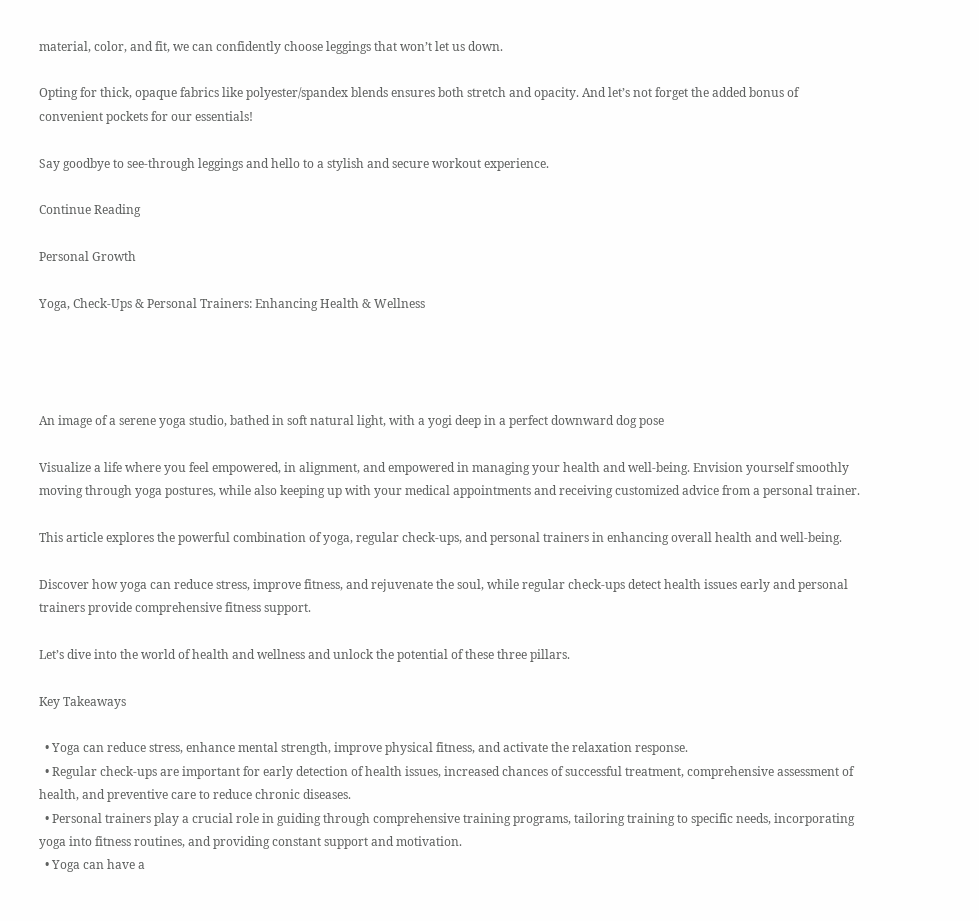material, color, and fit, we can confidently choose leggings that won’t let us down.

Opting for thick, opaque fabrics like polyester/spandex blends ensures both stretch and opacity. And let’s not forget the added bonus of convenient pockets for our essentials!

Say goodbye to see-through leggings and hello to a stylish and secure workout experience.

Continue Reading

Personal Growth

Yoga, Check-Ups & Personal Trainers: Enhancing Health & Wellness




An image of a serene yoga studio, bathed in soft natural light, with a yogi deep in a perfect downward dog pose

Visualize a life where you feel empowered, in alignment, and empowered in managing your health and well-being. Envision yourself smoothly moving through yoga postures, while also keeping up with your medical appointments and receiving customized advice from a personal trainer.

This article explores the powerful combination of yoga, regular check-ups, and personal trainers in enhancing overall health and well-being.

Discover how yoga can reduce stress, improve fitness, and rejuvenate the soul, while regular check-ups detect health issues early and personal trainers provide comprehensive fitness support.

Let’s dive into the world of health and wellness and unlock the potential of these three pillars.

Key Takeaways

  • Yoga can reduce stress, enhance mental strength, improve physical fitness, and activate the relaxation response.
  • Regular check-ups are important for early detection of health issues, increased chances of successful treatment, comprehensive assessment of health, and preventive care to reduce chronic diseases.
  • Personal trainers play a crucial role in guiding through comprehensive training programs, tailoring training to specific needs, incorporating yoga into fitness routines, and providing constant support and motivation.
  • Yoga can have a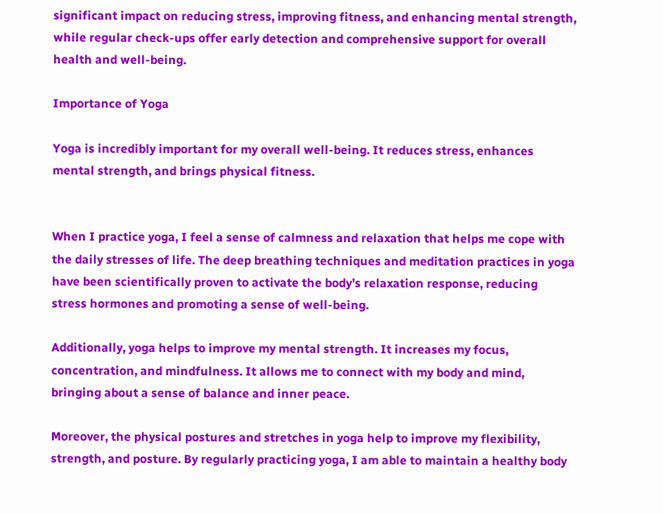significant impact on reducing stress, improving fitness, and enhancing mental strength, while regular check-ups offer early detection and comprehensive support for overall health and well-being.

Importance of Yoga

Yoga is incredibly important for my overall well-being. It reduces stress, enhances mental strength, and brings physical fitness.


When I practice yoga, I feel a sense of calmness and relaxation that helps me cope with the daily stresses of life. The deep breathing techniques and meditation practices in yoga have been scientifically proven to activate the body’s relaxation response, reducing stress hormones and promoting a sense of well-being.

Additionally, yoga helps to improve my mental strength. It increases my focus, concentration, and mindfulness. It allows me to connect with my body and mind, bringing about a sense of balance and inner peace.

Moreover, the physical postures and stretches in yoga help to improve my flexibility, strength, and posture. By regularly practicing yoga, I am able to maintain a healthy body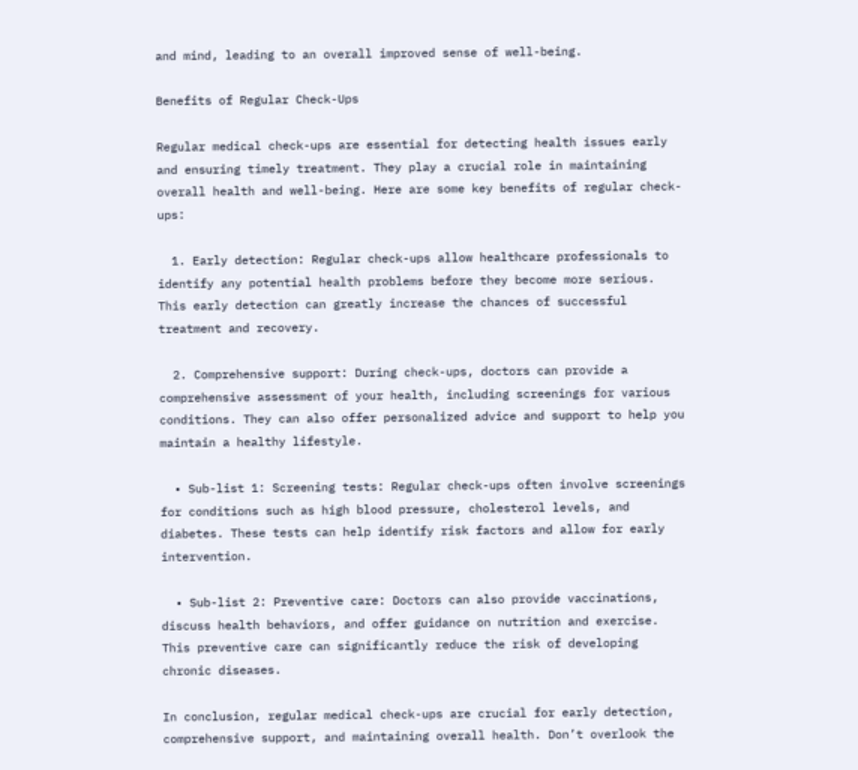and mind, leading to an overall improved sense of well-being.

Benefits of Regular Check-Ups

Regular medical check-ups are essential for detecting health issues early and ensuring timely treatment. They play a crucial role in maintaining overall health and well-being. Here are some key benefits of regular check-ups:

  1. Early detection: Regular check-ups allow healthcare professionals to identify any potential health problems before they become more serious. This early detection can greatly increase the chances of successful treatment and recovery.

  2. Comprehensive support: During check-ups, doctors can provide a comprehensive assessment of your health, including screenings for various conditions. They can also offer personalized advice and support to help you maintain a healthy lifestyle.

  • Sub-list 1: Screening tests: Regular check-ups often involve screenings for conditions such as high blood pressure, cholesterol levels, and diabetes. These tests can help identify risk factors and allow for early intervention.

  • Sub-list 2: Preventive care: Doctors can also provide vaccinations, discuss health behaviors, and offer guidance on nutrition and exercise. This preventive care can significantly reduce the risk of developing chronic diseases.

In conclusion, regular medical check-ups are crucial for early detection, comprehensive support, and maintaining overall health. Don’t overlook the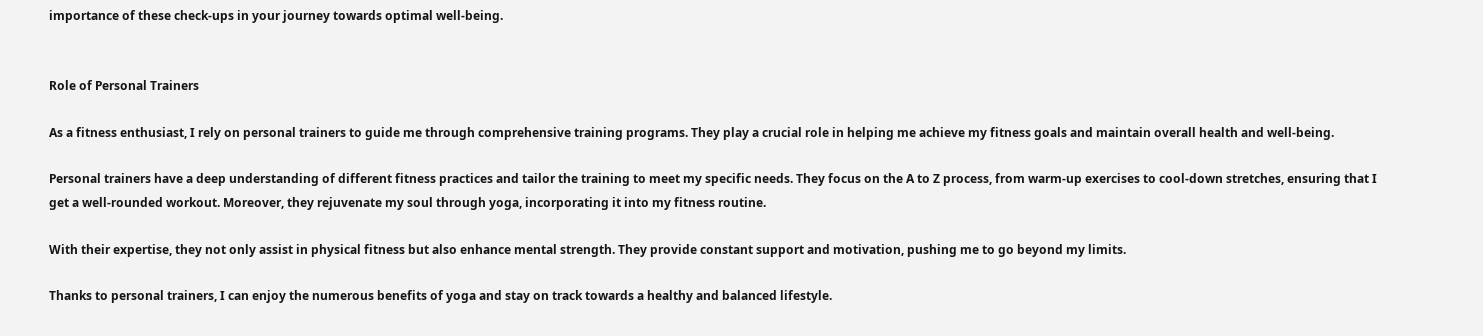importance of these check-ups in your journey towards optimal well-being.


Role of Personal Trainers

As a fitness enthusiast, I rely on personal trainers to guide me through comprehensive training programs. They play a crucial role in helping me achieve my fitness goals and maintain overall health and well-being.

Personal trainers have a deep understanding of different fitness practices and tailor the training to meet my specific needs. They focus on the A to Z process, from warm-up exercises to cool-down stretches, ensuring that I get a well-rounded workout. Moreover, they rejuvenate my soul through yoga, incorporating it into my fitness routine.

With their expertise, they not only assist in physical fitness but also enhance mental strength. They provide constant support and motivation, pushing me to go beyond my limits.

Thanks to personal trainers, I can enjoy the numerous benefits of yoga and stay on track towards a healthy and balanced lifestyle.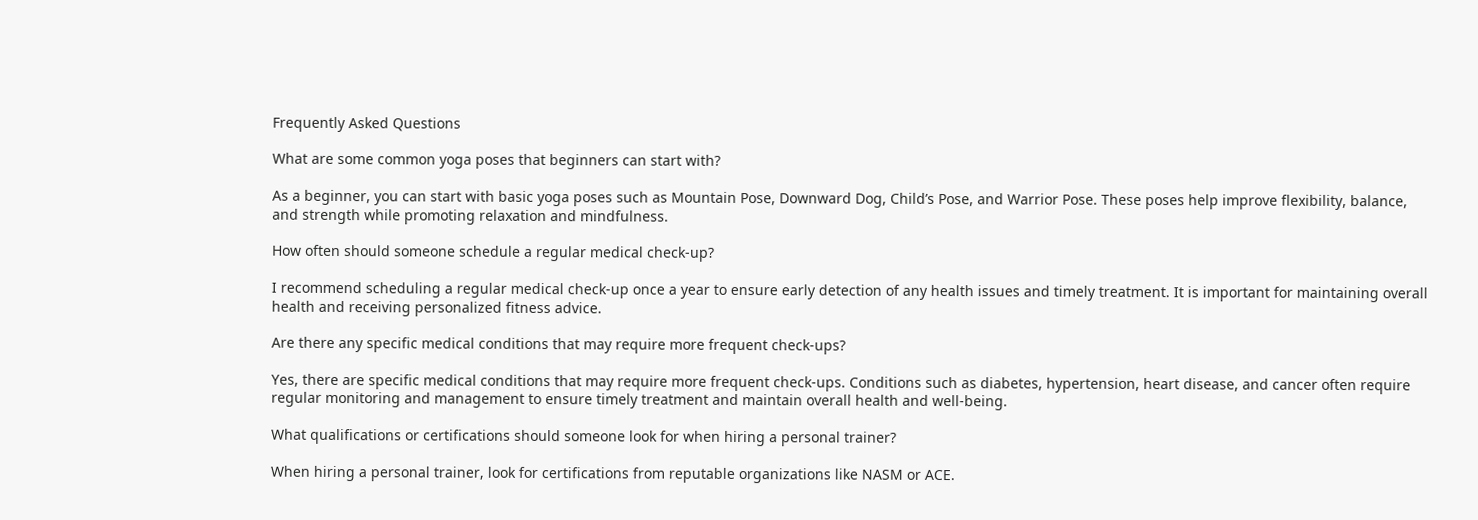Frequently Asked Questions

What are some common yoga poses that beginners can start with?

As a beginner, you can start with basic yoga poses such as Mountain Pose, Downward Dog, Child’s Pose, and Warrior Pose. These poses help improve flexibility, balance, and strength while promoting relaxation and mindfulness.

How often should someone schedule a regular medical check-up?

I recommend scheduling a regular medical check-up once a year to ensure early detection of any health issues and timely treatment. It is important for maintaining overall health and receiving personalized fitness advice.

Are there any specific medical conditions that may require more frequent check-ups?

Yes, there are specific medical conditions that may require more frequent check-ups. Conditions such as diabetes, hypertension, heart disease, and cancer often require regular monitoring and management to ensure timely treatment and maintain overall health and well-being.

What qualifications or certifications should someone look for when hiring a personal trainer?

When hiring a personal trainer, look for certifications from reputable organizations like NASM or ACE.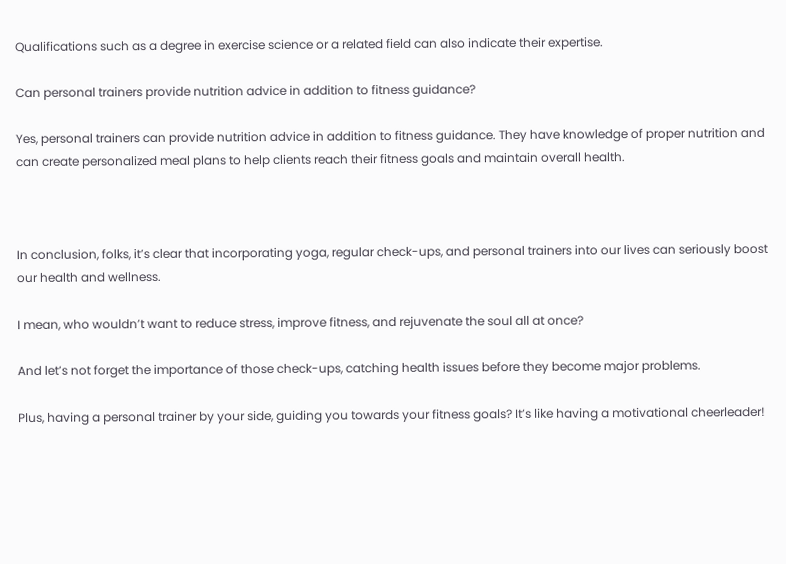Qualifications such as a degree in exercise science or a related field can also indicate their expertise.

Can personal trainers provide nutrition advice in addition to fitness guidance?

Yes, personal trainers can provide nutrition advice in addition to fitness guidance. They have knowledge of proper nutrition and can create personalized meal plans to help clients reach their fitness goals and maintain overall health.



In conclusion, folks, it’s clear that incorporating yoga, regular check-ups, and personal trainers into our lives can seriously boost our health and wellness.

I mean, who wouldn’t want to reduce stress, improve fitness, and rejuvenate the soul all at once?

And let’s not forget the importance of those check-ups, catching health issues before they become major problems.

Plus, having a personal trainer by your side, guiding you towards your fitness goals? It’s like having a motivational cheerleader!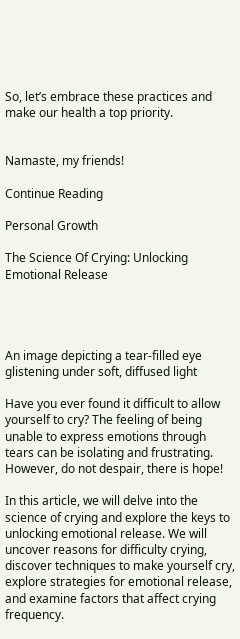So, let’s embrace these practices and make our health a top priority.


Namaste, my friends!

Continue Reading

Personal Growth

The Science Of Crying: Unlocking Emotional Release




An image depicting a tear-filled eye glistening under soft, diffused light

Have you ever found it difficult to allow yourself to cry? The feeling of being unable to express emotions through tears can be isolating and frustrating. However, do not despair, there is hope!

In this article, we will delve into the science of crying and explore the keys to unlocking emotional release. We will uncover reasons for difficulty crying, discover techniques to make yourself cry, explore strategies for emotional release, and examine factors that affect crying frequency.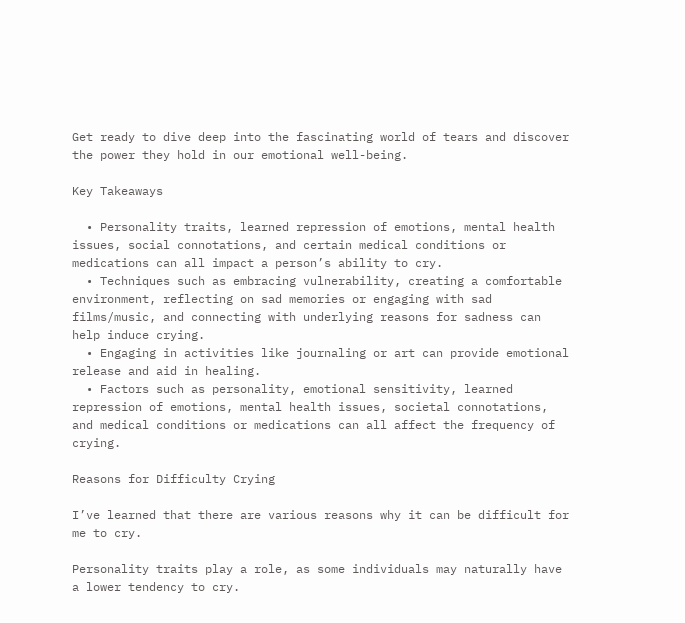Get ready to dive deep into the fascinating world of tears and discover the power they hold in our emotional well-being.

Key Takeaways

  • Personality traits, learned repression of emotions, mental health issues, social connotations, and certain medical conditions or medications can all impact a person’s ability to cry.
  • Techniques such as embracing vulnerability, creating a comfortable environment, reflecting on sad memories or engaging with sad films/music, and connecting with underlying reasons for sadness can help induce crying.
  • Engaging in activities like journaling or art can provide emotional release and aid in healing.
  • Factors such as personality, emotional sensitivity, learned repression of emotions, mental health issues, societal connotations, and medical conditions or medications can all affect the frequency of crying.

Reasons for Difficulty Crying

I’ve learned that there are various reasons why it can be difficult for me to cry.

Personality traits play a role, as some individuals may naturally have a lower tendency to cry.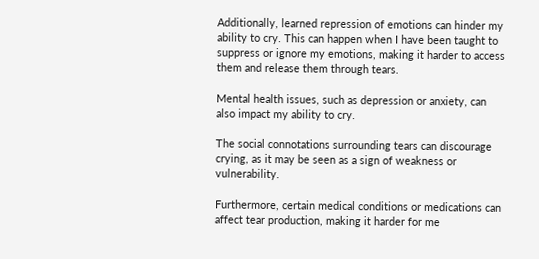Additionally, learned repression of emotions can hinder my ability to cry. This can happen when I have been taught to suppress or ignore my emotions, making it harder to access them and release them through tears.

Mental health issues, such as depression or anxiety, can also impact my ability to cry.

The social connotations surrounding tears can discourage crying, as it may be seen as a sign of weakness or vulnerability.

Furthermore, certain medical conditions or medications can affect tear production, making it harder for me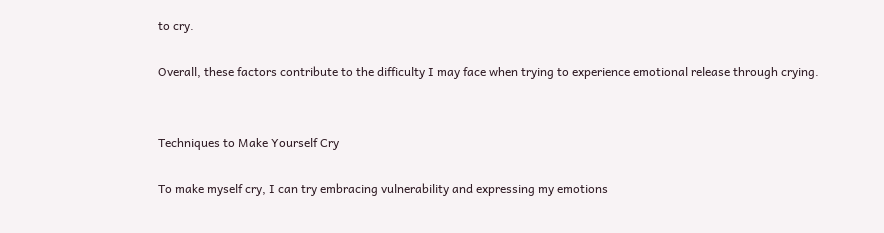to cry.

Overall, these factors contribute to the difficulty I may face when trying to experience emotional release through crying.


Techniques to Make Yourself Cry

To make myself cry, I can try embracing vulnerability and expressing my emotions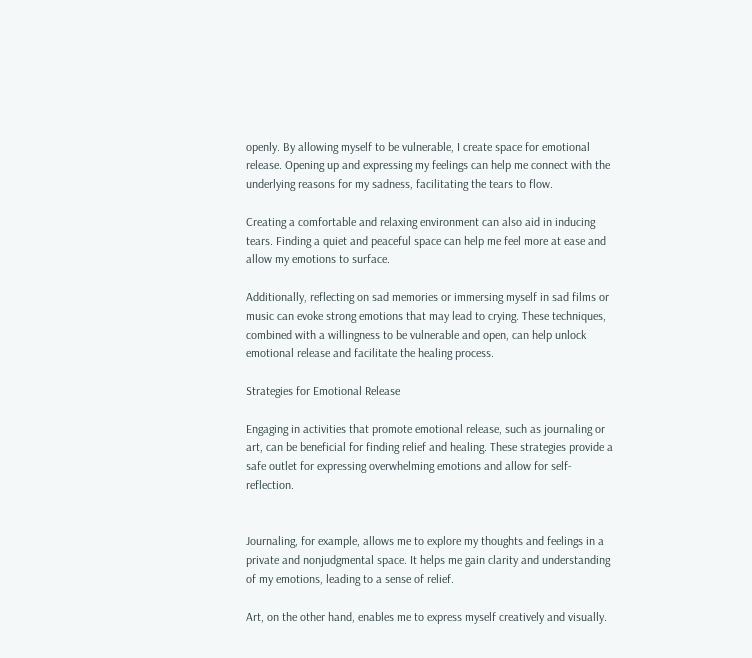openly. By allowing myself to be vulnerable, I create space for emotional release. Opening up and expressing my feelings can help me connect with the underlying reasons for my sadness, facilitating the tears to flow.

Creating a comfortable and relaxing environment can also aid in inducing tears. Finding a quiet and peaceful space can help me feel more at ease and allow my emotions to surface.

Additionally, reflecting on sad memories or immersing myself in sad films or music can evoke strong emotions that may lead to crying. These techniques, combined with a willingness to be vulnerable and open, can help unlock emotional release and facilitate the healing process.

Strategies for Emotional Release

Engaging in activities that promote emotional release, such as journaling or art, can be beneficial for finding relief and healing. These strategies provide a safe outlet for expressing overwhelming emotions and allow for self-reflection.


Journaling, for example, allows me to explore my thoughts and feelings in a private and nonjudgmental space. It helps me gain clarity and understanding of my emotions, leading to a sense of relief.

Art, on the other hand, enables me to express myself creatively and visually.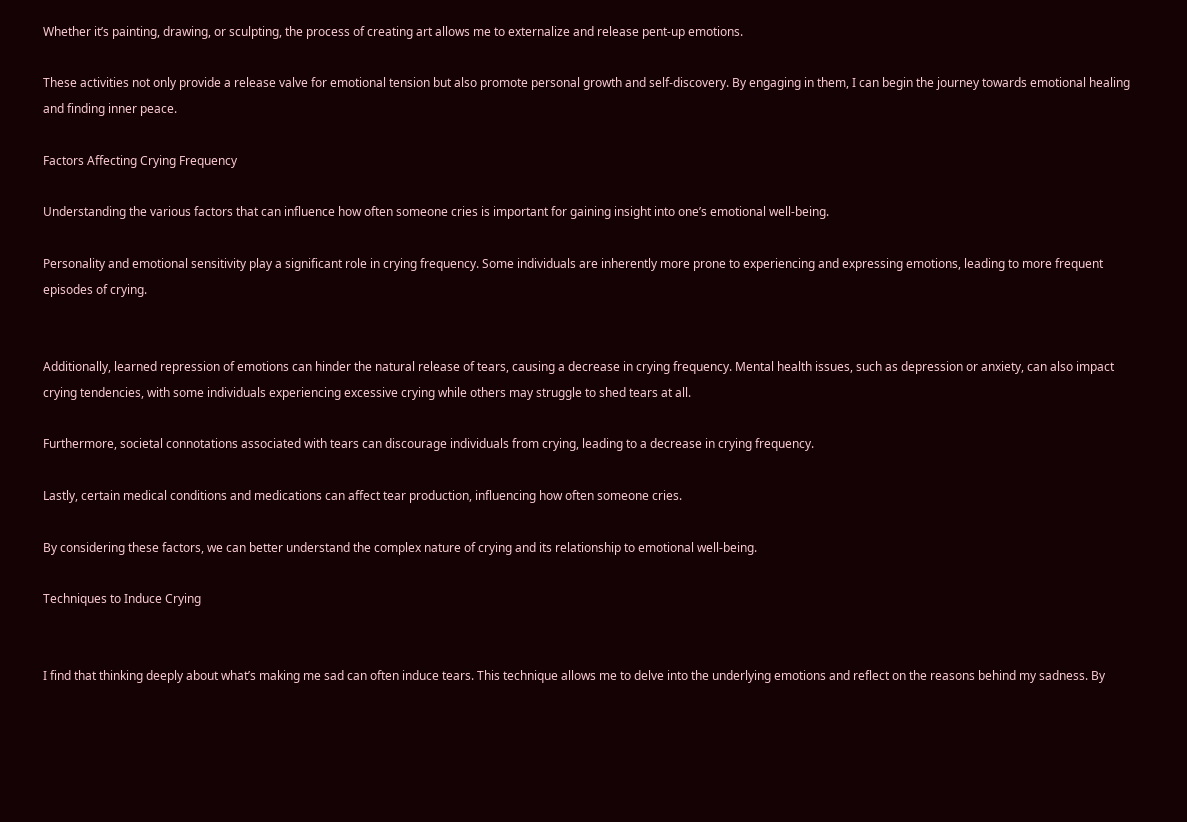Whether it’s painting, drawing, or sculpting, the process of creating art allows me to externalize and release pent-up emotions.

These activities not only provide a release valve for emotional tension but also promote personal growth and self-discovery. By engaging in them, I can begin the journey towards emotional healing and finding inner peace.

Factors Affecting Crying Frequency

Understanding the various factors that can influence how often someone cries is important for gaining insight into one’s emotional well-being.

Personality and emotional sensitivity play a significant role in crying frequency. Some individuals are inherently more prone to experiencing and expressing emotions, leading to more frequent episodes of crying.


Additionally, learned repression of emotions can hinder the natural release of tears, causing a decrease in crying frequency. Mental health issues, such as depression or anxiety, can also impact crying tendencies, with some individuals experiencing excessive crying while others may struggle to shed tears at all.

Furthermore, societal connotations associated with tears can discourage individuals from crying, leading to a decrease in crying frequency.

Lastly, certain medical conditions and medications can affect tear production, influencing how often someone cries.

By considering these factors, we can better understand the complex nature of crying and its relationship to emotional well-being.

Techniques to Induce Crying


I find that thinking deeply about what’s making me sad can often induce tears. This technique allows me to delve into the underlying emotions and reflect on the reasons behind my sadness. By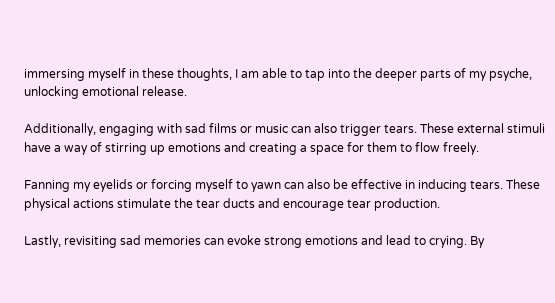immersing myself in these thoughts, I am able to tap into the deeper parts of my psyche, unlocking emotional release.

Additionally, engaging with sad films or music can also trigger tears. These external stimuli have a way of stirring up emotions and creating a space for them to flow freely.

Fanning my eyelids or forcing myself to yawn can also be effective in inducing tears. These physical actions stimulate the tear ducts and encourage tear production.

Lastly, revisiting sad memories can evoke strong emotions and lead to crying. By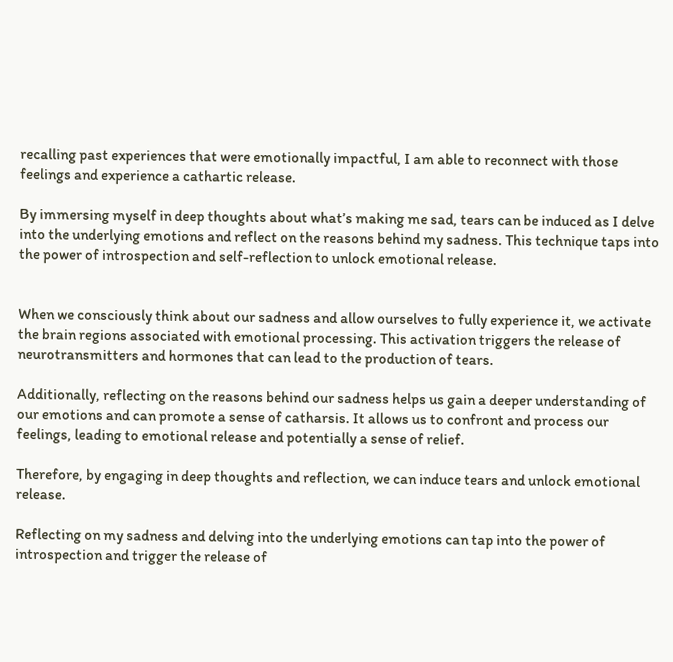recalling past experiences that were emotionally impactful, I am able to reconnect with those feelings and experience a cathartic release.

By immersing myself in deep thoughts about what’s making me sad, tears can be induced as I delve into the underlying emotions and reflect on the reasons behind my sadness. This technique taps into the power of introspection and self-reflection to unlock emotional release.


When we consciously think about our sadness and allow ourselves to fully experience it, we activate the brain regions associated with emotional processing. This activation triggers the release of neurotransmitters and hormones that can lead to the production of tears.

Additionally, reflecting on the reasons behind our sadness helps us gain a deeper understanding of our emotions and can promote a sense of catharsis. It allows us to confront and process our feelings, leading to emotional release and potentially a sense of relief.

Therefore, by engaging in deep thoughts and reflection, we can induce tears and unlock emotional release.

Reflecting on my sadness and delving into the underlying emotions can tap into the power of introspection and trigger the release of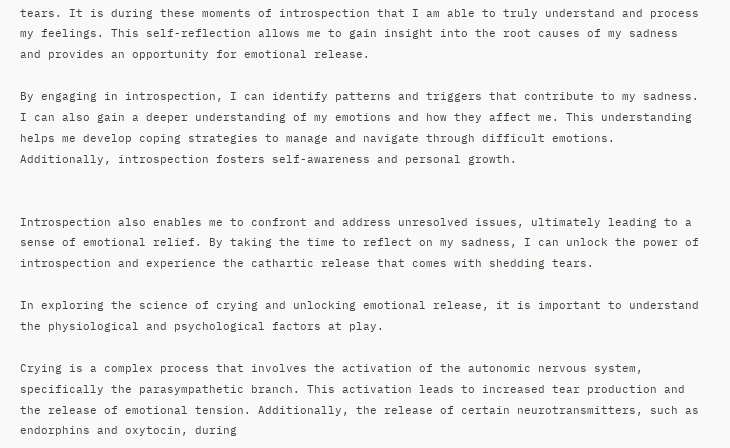tears. It is during these moments of introspection that I am able to truly understand and process my feelings. This self-reflection allows me to gain insight into the root causes of my sadness and provides an opportunity for emotional release.

By engaging in introspection, I can identify patterns and triggers that contribute to my sadness. I can also gain a deeper understanding of my emotions and how they affect me. This understanding helps me develop coping strategies to manage and navigate through difficult emotions. Additionally, introspection fosters self-awareness and personal growth.


Introspection also enables me to confront and address unresolved issues, ultimately leading to a sense of emotional relief. By taking the time to reflect on my sadness, I can unlock the power of introspection and experience the cathartic release that comes with shedding tears.

In exploring the science of crying and unlocking emotional release, it is important to understand the physiological and psychological factors at play.

Crying is a complex process that involves the activation of the autonomic nervous system, specifically the parasympathetic branch. This activation leads to increased tear production and the release of emotional tension. Additionally, the release of certain neurotransmitters, such as endorphins and oxytocin, during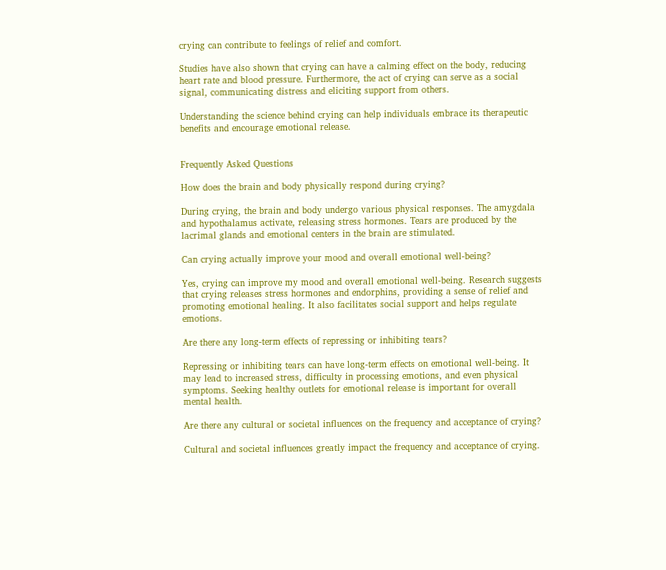crying can contribute to feelings of relief and comfort.

Studies have also shown that crying can have a calming effect on the body, reducing heart rate and blood pressure. Furthermore, the act of crying can serve as a social signal, communicating distress and eliciting support from others.

Understanding the science behind crying can help individuals embrace its therapeutic benefits and encourage emotional release.


Frequently Asked Questions

How does the brain and body physically respond during crying?

During crying, the brain and body undergo various physical responses. The amygdala and hypothalamus activate, releasing stress hormones. Tears are produced by the lacrimal glands and emotional centers in the brain are stimulated.

Can crying actually improve your mood and overall emotional well-being?

Yes, crying can improve my mood and overall emotional well-being. Research suggests that crying releases stress hormones and endorphins, providing a sense of relief and promoting emotional healing. It also facilitates social support and helps regulate emotions.

Are there any long-term effects of repressing or inhibiting tears?

Repressing or inhibiting tears can have long-term effects on emotional well-being. It may lead to increased stress, difficulty in processing emotions, and even physical symptoms. Seeking healthy outlets for emotional release is important for overall mental health.

Are there any cultural or societal influences on the frequency and acceptance of crying?

Cultural and societal influences greatly impact the frequency and acceptance of crying.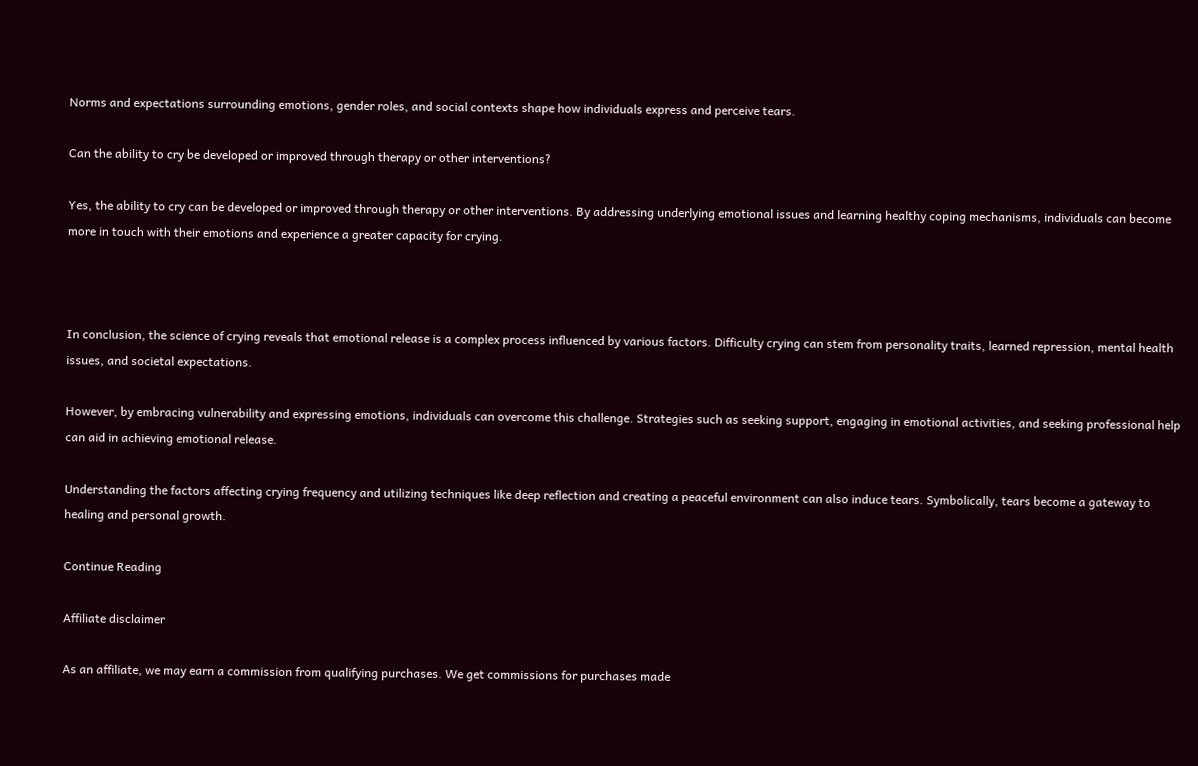Norms and expectations surrounding emotions, gender roles, and social contexts shape how individuals express and perceive tears.

Can the ability to cry be developed or improved through therapy or other interventions?

Yes, the ability to cry can be developed or improved through therapy or other interventions. By addressing underlying emotional issues and learning healthy coping mechanisms, individuals can become more in touch with their emotions and experience a greater capacity for crying.



In conclusion, the science of crying reveals that emotional release is a complex process influenced by various factors. Difficulty crying can stem from personality traits, learned repression, mental health issues, and societal expectations.

However, by embracing vulnerability and expressing emotions, individuals can overcome this challenge. Strategies such as seeking support, engaging in emotional activities, and seeking professional help can aid in achieving emotional release.

Understanding the factors affecting crying frequency and utilizing techniques like deep reflection and creating a peaceful environment can also induce tears. Symbolically, tears become a gateway to healing and personal growth.

Continue Reading

Affiliate disclaimer

As an affiliate, we may earn a commission from qualifying purchases. We get commissions for purchases made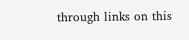through links on this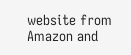website from Amazon and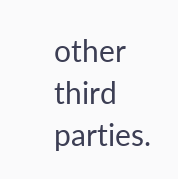other third parties.